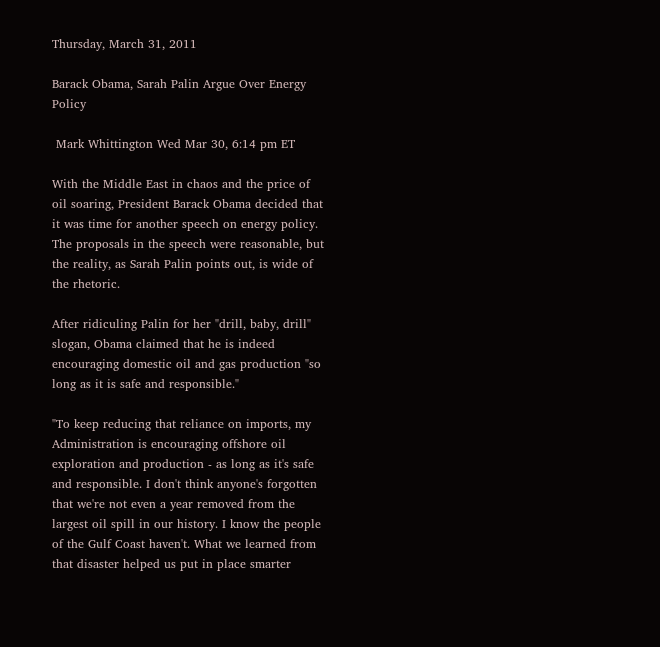Thursday, March 31, 2011

Barack Obama, Sarah Palin Argue Over Energy Policy

 Mark Whittington Wed Mar 30, 6:14 pm ET

With the Middle East in chaos and the price of oil soaring, President Barack Obama decided that it was time for another speech on energy policy. The proposals in the speech were reasonable, but the reality, as Sarah Palin points out, is wide of the rhetoric.

After ridiculing Palin for her "drill, baby, drill" slogan, Obama claimed that he is indeed encouraging domestic oil and gas production "so long as it is safe and responsible."

"To keep reducing that reliance on imports, my Administration is encouraging offshore oil exploration and production - as long as it's safe and responsible. I don't think anyone's forgotten that we're not even a year removed from the largest oil spill in our history. I know the people of the Gulf Coast haven't. What we learned from that disaster helped us put in place smarter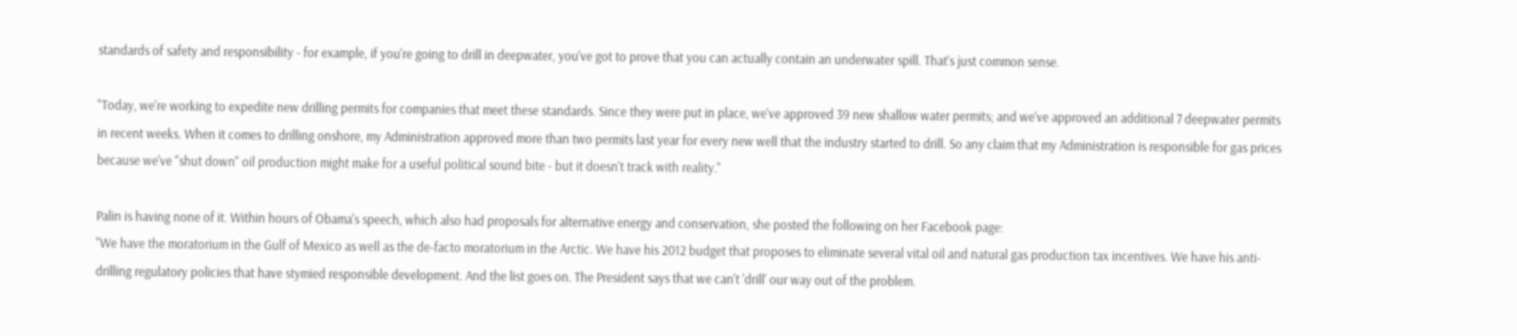standards of safety and responsibility - for example, if you're going to drill in deepwater, you've got to prove that you can actually contain an underwater spill. That's just common sense.

"Today, we're working to expedite new drilling permits for companies that meet these standards. Since they were put in place, we've approved 39 new shallow water permits; and we've approved an additional 7 deepwater permits in recent weeks. When it comes to drilling onshore, my Administration approved more than two permits last year for every new well that the industry started to drill. So any claim that my Administration is responsible for gas prices because we've "shut down" oil production might make for a useful political sound bite - but it doesn't track with reality."

Palin is having none of it. Within hours of Obama's speech, which also had proposals for alternative energy and conservation, she posted the following on her Facebook page:
"We have the moratorium in the Gulf of Mexico as well as the de-facto moratorium in the Arctic. We have his 2012 budget that proposes to eliminate several vital oil and natural gas production tax incentives. We have his anti-drilling regulatory policies that have stymied responsible development. And the list goes on. The President says that we can't 'drill' our way out of the problem.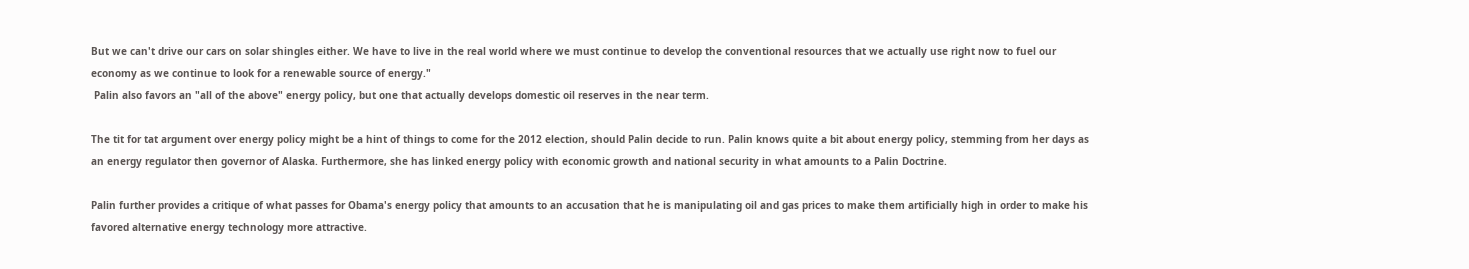But we can't drive our cars on solar shingles either. We have to live in the real world where we must continue to develop the conventional resources that we actually use right now to fuel our economy as we continue to look for a renewable source of energy."
 Palin also favors an "all of the above" energy policy, but one that actually develops domestic oil reserves in the near term.

The tit for tat argument over energy policy might be a hint of things to come for the 2012 election, should Palin decide to run. Palin knows quite a bit about energy policy, stemming from her days as an energy regulator then governor of Alaska. Furthermore, she has linked energy policy with economic growth and national security in what amounts to a Palin Doctrine.

Palin further provides a critique of what passes for Obama's energy policy that amounts to an accusation that he is manipulating oil and gas prices to make them artificially high in order to make his favored alternative energy technology more attractive.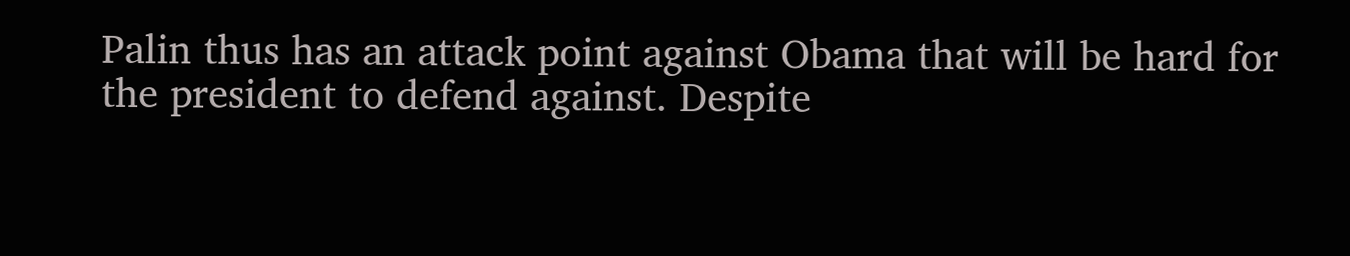Palin thus has an attack point against Obama that will be hard for the president to defend against. Despite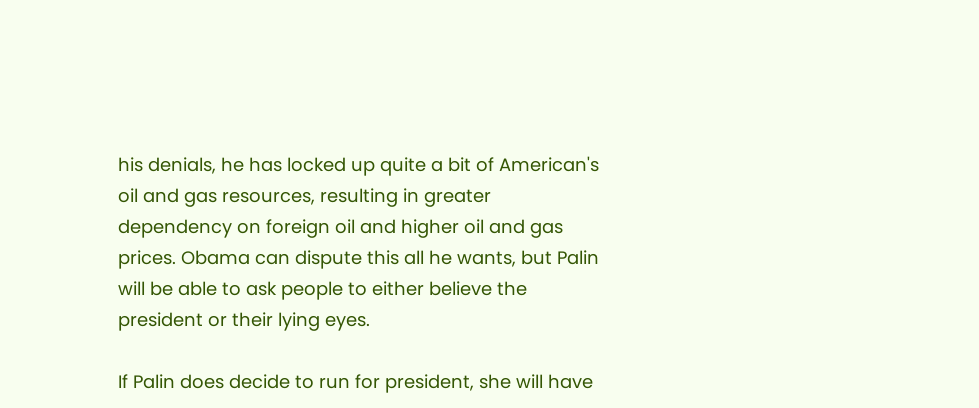his denials, he has locked up quite a bit of American's oil and gas resources, resulting in greater dependency on foreign oil and higher oil and gas prices. Obama can dispute this all he wants, but Palin will be able to ask people to either believe the president or their lying eyes.

If Palin does decide to run for president, she will have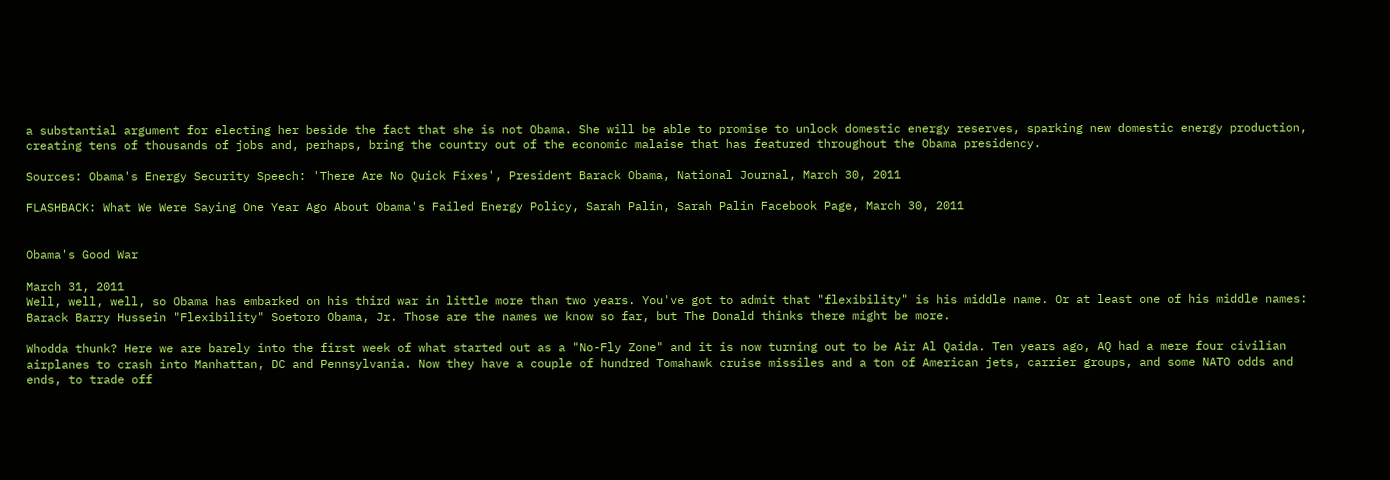a substantial argument for electing her beside the fact that she is not Obama. She will be able to promise to unlock domestic energy reserves, sparking new domestic energy production, creating tens of thousands of jobs and, perhaps, bring the country out of the economic malaise that has featured throughout the Obama presidency.

Sources: Obama's Energy Security Speech: 'There Are No Quick Fixes', President Barack Obama, National Journal, March 30, 2011

FLASHBACK: What We Were Saying One Year Ago About Obama's Failed Energy Policy, Sarah Palin, Sarah Palin Facebook Page, March 30, 2011


Obama's Good War

March 31, 2011
Well, well, well, so Obama has embarked on his third war in little more than two years. You've got to admit that "flexibility" is his middle name. Or at least one of his middle names: Barack Barry Hussein "Flexibility" Soetoro Obama, Jr. Those are the names we know so far, but The Donald thinks there might be more.

Whodda thunk? Here we are barely into the first week of what started out as a "No-Fly Zone" and it is now turning out to be Air Al Qaida. Ten years ago, AQ had a mere four civilian airplanes to crash into Manhattan, DC and Pennsylvania. Now they have a couple of hundred Tomahawk cruise missiles and a ton of American jets, carrier groups, and some NATO odds and ends, to trade off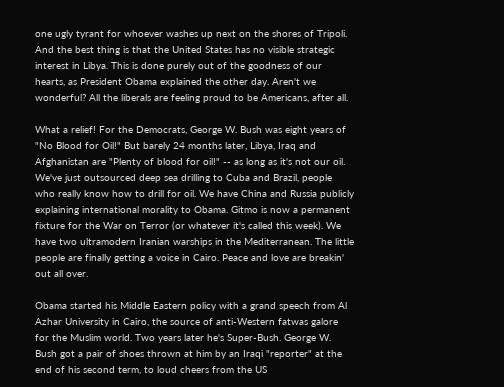one ugly tyrant for whoever washes up next on the shores of Tripoli. And the best thing is that the United States has no visible strategic interest in Libya. This is done purely out of the goodness of our hearts, as President Obama explained the other day. Aren't we wonderful? All the liberals are feeling proud to be Americans, after all.

What a relief! For the Democrats, George W. Bush was eight years of "No Blood for Oil!" But barely 24 months later, Libya, Iraq and Afghanistan are "Plenty of blood for oil!" -- as long as it's not our oil. We've just outsourced deep sea drilling to Cuba and Brazil, people who really know how to drill for oil. We have China and Russia publicly explaining international morality to Obama. Gitmo is now a permanent fixture for the War on Terror (or whatever it's called this week). We have two ultramodern Iranian warships in the Mediterranean. The little people are finally getting a voice in Cairo. Peace and love are breakin' out all over.

Obama started his Middle Eastern policy with a grand speech from Al Azhar University in Cairo, the source of anti-Western fatwas galore for the Muslim world. Two years later he's Super-Bush. George W. Bush got a pair of shoes thrown at him by an Iraqi "reporter" at the end of his second term, to loud cheers from the US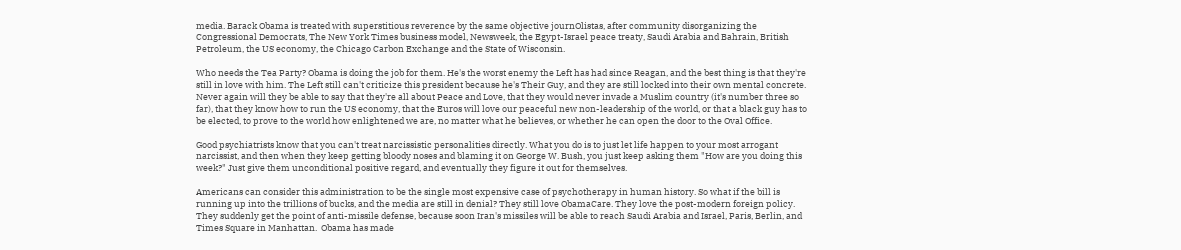media. Barack Obama is treated with superstitious reverence by the same objective journOlistas, after community disorganizing the Congressional Democrats, The New York Times business model, Newsweek, the Egypt-Israel peace treaty, Saudi Arabia and Bahrain, British Petroleum, the US economy, the Chicago Carbon Exchange and the State of Wisconsin.

Who needs the Tea Party? Obama is doing the job for them. He's the worst enemy the Left has had since Reagan, and the best thing is that they're still in love with him. The Left still can't criticize this president because he's Their Guy, and they are still locked into their own mental concrete. Never again will they be able to say that they're all about Peace and Love, that they would never invade a Muslim country (it's number three so far), that they know how to run the US economy, that the Euros will love our peaceful new non-leadership of the world, or that a black guy has to be elected, to prove to the world how enlightened we are, no matter what he believes, or whether he can open the door to the Oval Office.

Good psychiatrists know that you can't treat narcissistic personalities directly. What you do is to just let life happen to your most arrogant narcissist, and then when they keep getting bloody noses and blaming it on George W. Bush, you just keep asking them "How are you doing this week?" Just give them unconditional positive regard, and eventually they figure it out for themselves.

Americans can consider this administration to be the single most expensive case of psychotherapy in human history. So what if the bill is running up into the trillions of bucks, and the media are still in denial? They still love ObamaCare. They love the post-modern foreign policy. They suddenly get the point of anti-missile defense, because soon Iran's missiles will be able to reach Saudi Arabia and Israel, Paris, Berlin, and Times Square in Manhattan.  Obama has made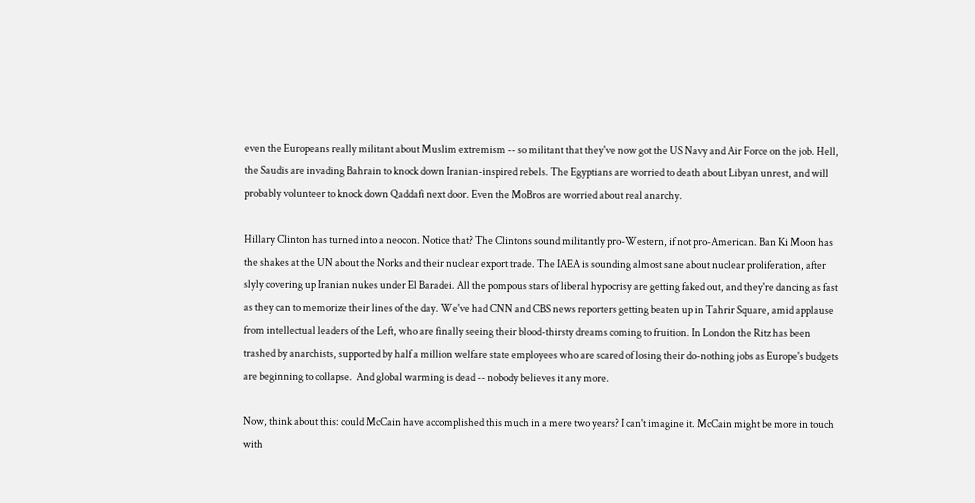even the Europeans really militant about Muslim extremism -- so militant that they've now got the US Navy and Air Force on the job. Hell, the Saudis are invading Bahrain to knock down Iranian-inspired rebels. The Egyptians are worried to death about Libyan unrest, and will probably volunteer to knock down Qaddafi next door. Even the MoBros are worried about real anarchy.

Hillary Clinton has turned into a neocon. Notice that? The Clintons sound militantly pro-Western, if not pro-American. Ban Ki Moon has the shakes at the UN about the Norks and their nuclear export trade. The IAEA is sounding almost sane about nuclear proliferation, after slyly covering up Iranian nukes under El Baradei. All the pompous stars of liberal hypocrisy are getting faked out, and they're dancing as fast as they can to memorize their lines of the day. We've had CNN and CBS news reporters getting beaten up in Tahrir Square, amid applause from intellectual leaders of the Left, who are finally seeing their blood-thirsty dreams coming to fruition. In London the Ritz has been trashed by anarchists, supported by half a million welfare state employees who are scared of losing their do-nothing jobs as Europe's budgets are beginning to collapse.  And global warming is dead -- nobody believes it any more.

Now, think about this: could McCain have accomplished this much in a mere two years? I can't imagine it. McCain might be more in touch with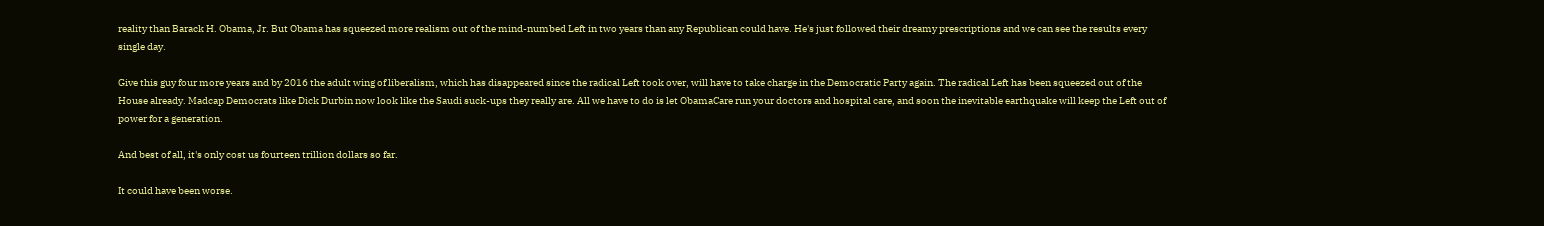reality than Barack H. Obama, Jr. But Obama has squeezed more realism out of the mind-numbed Left in two years than any Republican could have. He's just followed their dreamy prescriptions and we can see the results every single day.

Give this guy four more years and by 2016 the adult wing of liberalism, which has disappeared since the radical Left took over, will have to take charge in the Democratic Party again. The radical Left has been squeezed out of the House already. Madcap Democrats like Dick Durbin now look like the Saudi suck-ups they really are. All we have to do is let ObamaCare run your doctors and hospital care, and soon the inevitable earthquake will keep the Left out of power for a generation.

And best of all, it's only cost us fourteen trillion dollars so far.

It could have been worse.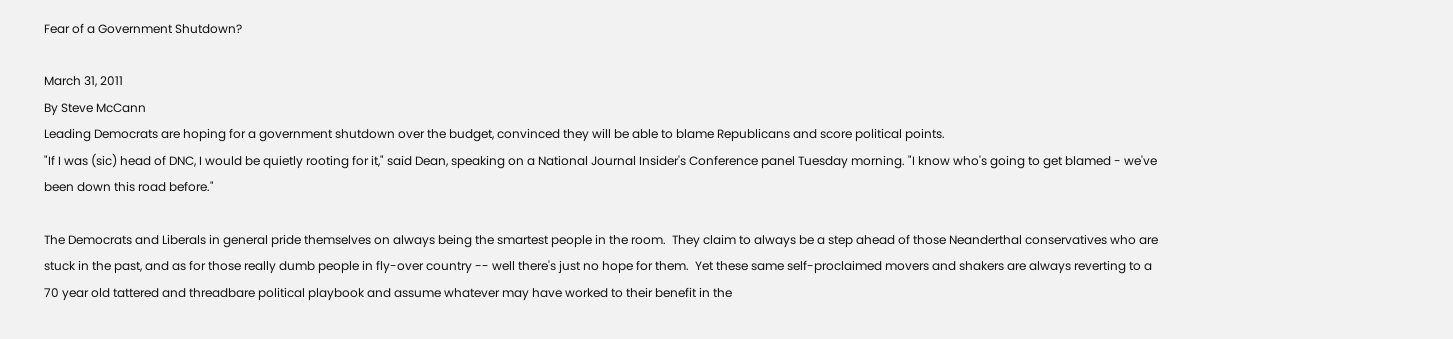Fear of a Government Shutdown?

March 31, 2011
By Steve McCann
Leading Democrats are hoping for a government shutdown over the budget, convinced they will be able to blame Republicans and score political points.
"If I was (sic) head of DNC, I would be quietly rooting for it," said Dean, speaking on a National Journal Insider's Conference panel Tuesday morning. "I know who's going to get blamed - we've been down this road before."

The Democrats and Liberals in general pride themselves on always being the smartest people in the room.  They claim to always be a step ahead of those Neanderthal conservatives who are stuck in the past, and as for those really dumb people in fly-over country -- well there's just no hope for them.  Yet these same self-proclaimed movers and shakers are always reverting to a 70 year old tattered and threadbare political playbook and assume whatever may have worked to their benefit in the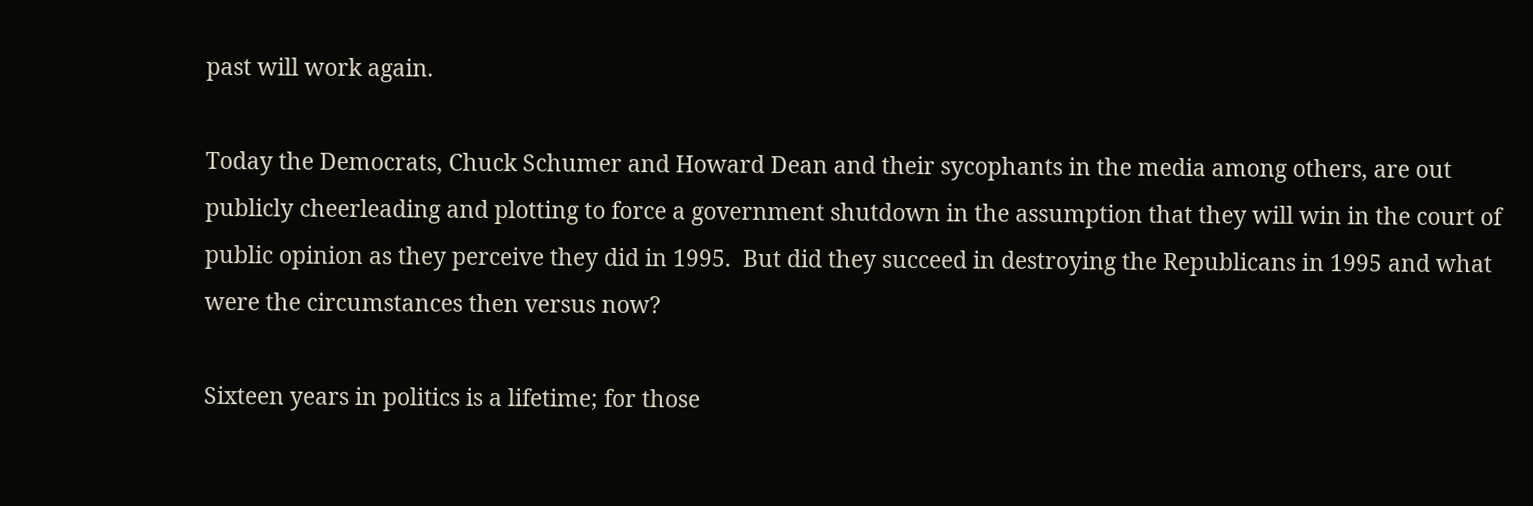past will work again.

Today the Democrats, Chuck Schumer and Howard Dean and their sycophants in the media among others, are out publicly cheerleading and plotting to force a government shutdown in the assumption that they will win in the court of public opinion as they perceive they did in 1995.  But did they succeed in destroying the Republicans in 1995 and what were the circumstances then versus now?

Sixteen years in politics is a lifetime; for those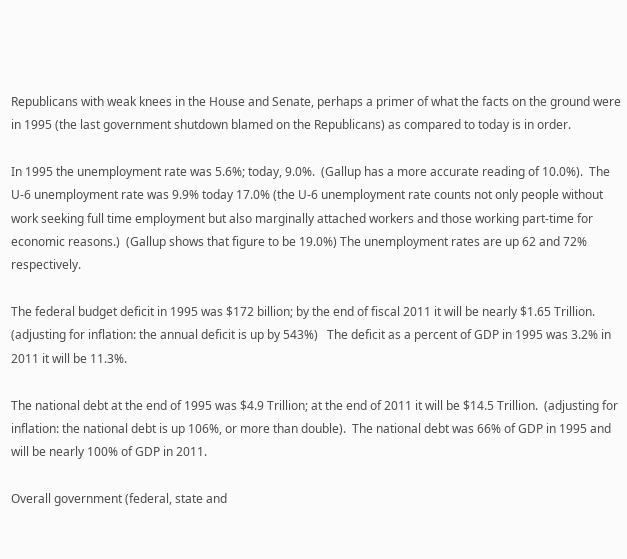Republicans with weak knees in the House and Senate, perhaps a primer of what the facts on the ground were in 1995 (the last government shutdown blamed on the Republicans) as compared to today is in order.

In 1995 the unemployment rate was 5.6%; today, 9.0%.  (Gallup has a more accurate reading of 10.0%).  The U-6 unemployment rate was 9.9% today 17.0% (the U-6 unemployment rate counts not only people without work seeking full time employment but also marginally attached workers and those working part-time for economic reasons.)  (Gallup shows that figure to be 19.0%) The unemployment rates are up 62 and 72% respectively.

The federal budget deficit in 1995 was $172 billion; by the end of fiscal 2011 it will be nearly $1.65 Trillion.  (adjusting for inflation: the annual deficit is up by 543%)   The deficit as a percent of GDP in 1995 was 3.2% in 2011 it will be 11.3%.

The national debt at the end of 1995 was $4.9 Trillion; at the end of 2011 it will be $14.5 Trillion.  (adjusting for inflation: the national debt is up 106%, or more than double).  The national debt was 66% of GDP in 1995 and will be nearly 100% of GDP in 2011.

Overall government (federal, state and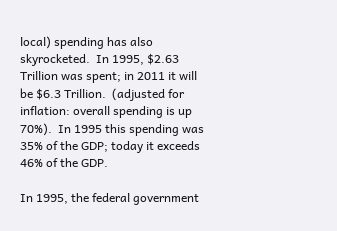local) spending has also skyrocketed.  In 1995, $2.63 Trillion was spent; in 2011 it will be $6.3 Trillion.  (adjusted for inflation: overall spending is up 70%).  In 1995 this spending was 35% of the GDP; today it exceeds 46% of the GDP.

In 1995, the federal government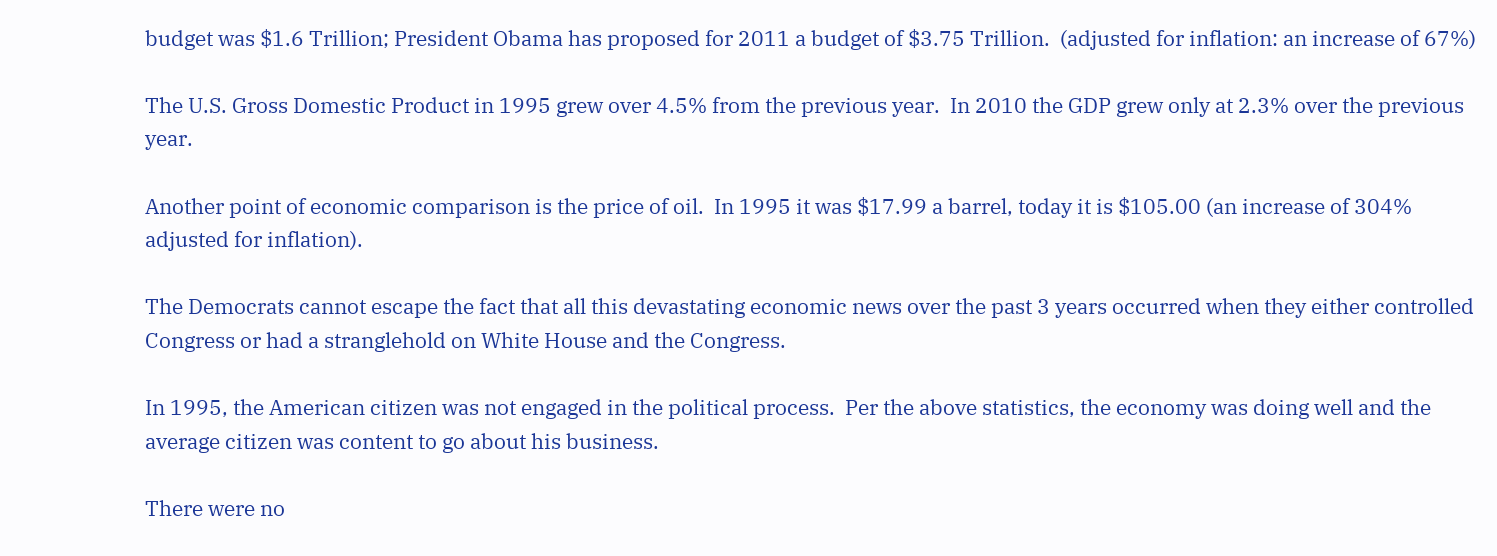budget was $1.6 Trillion; President Obama has proposed for 2011 a budget of $3.75 Trillion.  (adjusted for inflation: an increase of 67%)

The U.S. Gross Domestic Product in 1995 grew over 4.5% from the previous year.  In 2010 the GDP grew only at 2.3% over the previous year.

Another point of economic comparison is the price of oil.  In 1995 it was $17.99 a barrel, today it is $105.00 (an increase of 304% adjusted for inflation).

The Democrats cannot escape the fact that all this devastating economic news over the past 3 years occurred when they either controlled Congress or had a stranglehold on White House and the Congress.

In 1995, the American citizen was not engaged in the political process.  Per the above statistics, the economy was doing well and the average citizen was content to go about his business.

There were no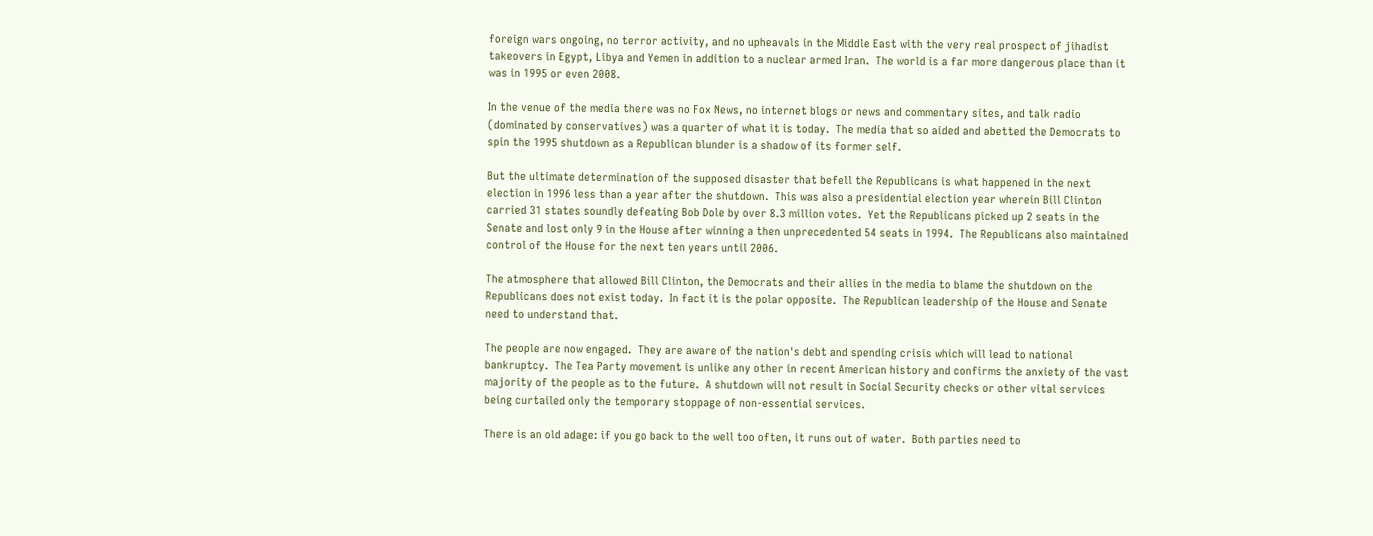foreign wars ongoing, no terror activity, and no upheavals in the Middle East with the very real prospect of jihadist takeovers in Egypt, Libya and Yemen in addition to a nuclear armed Iran.  The world is a far more dangerous place than it was in 1995 or even 2008.

In the venue of the media there was no Fox News, no internet blogs or news and commentary sites, and talk radio (dominated by conservatives) was a quarter of what it is today.  The media that so aided and abetted the Democrats to spin the 1995 shutdown as a Republican blunder is a shadow of its former self.

But the ultimate determination of the supposed disaster that befell the Republicans is what happened in the next election in 1996 less than a year after the shutdown.  This was also a presidential election year wherein Bill Clinton carried 31 states soundly defeating Bob Dole by over 8.3 million votes.  Yet the Republicans picked up 2 seats in the Senate and lost only 9 in the House after winning a then unprecedented 54 seats in 1994.  The Republicans also maintained control of the House for the next ten years until 2006.

The atmosphere that allowed Bill Clinton, the Democrats and their allies in the media to blame the shutdown on the Republicans does not exist today.  In fact it is the polar opposite.  The Republican leadership of the House and Senate need to understand that.

The people are now engaged.  They are aware of the nation's debt and spending crisis which will lead to national bankruptcy.  The Tea Party movement is unlike any other in recent American history and confirms the anxiety of the vast majority of the people as to the future.  A shutdown will not result in Social Security checks or other vital services being curtailed only the temporary stoppage of non-essential services.

There is an old adage: if you go back to the well too often, it runs out of water.  Both parties need to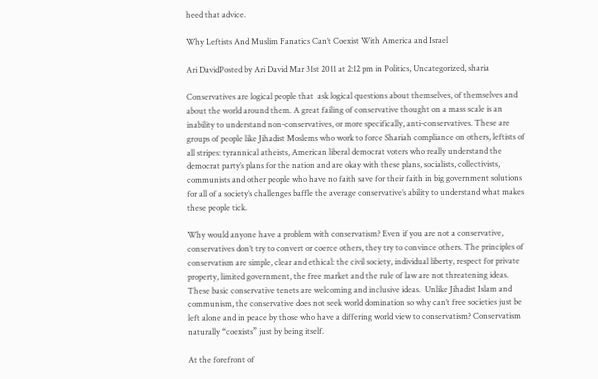heed that advice.

Why Leftists And Muslim Fanatics Can’t Coexist With America and Israel

Ari DavidPosted by Ari David Mar 31st 2011 at 2:12 pm in Politics, Uncategorized, sharia

Conservatives are logical people that  ask logical questions about themselves, of themselves and about the world around them. A great failing of conservative thought on a mass scale is an inability to understand non-conservatives, or more specifically, anti-conservatives. These are groups of people like Jihadist Moslems who work to force Shariah compliance on others, leftists of all stripes: tyrannical atheists, American liberal democrat voters who really understand the democrat party’s plans for the nation and are okay with these plans, socialists, collectivists, communists and other people who have no faith save for their faith in big government solutions for all of a society’s challenges baffle the average conservative’s ability to understand what makes these people tick.

Why would anyone have a problem with conservatism? Even if you are not a conservative, conservatives don’t try to convert or coerce others, they try to convince others. The principles of conservatism are simple, clear and ethical: the civil society, individual liberty, respect for private property, limited government, the free market and the rule of law are not threatening ideas. These basic conservative tenets are welcoming and inclusive ideas.  Unlike Jihadist Islam and communism, the conservative does not seek world domination so why can’t free societies just be left alone and in peace by those who have a differing world view to conservatism? Conservatism naturally “coexists” just by being itself.

At the forefront of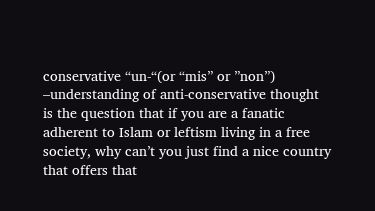conservative “un-“(or “mis” or ”non”) –understanding of anti-conservative thought is the question that if you are a fanatic adherent to Islam or leftism living in a free society, why can’t you just find a nice country that offers that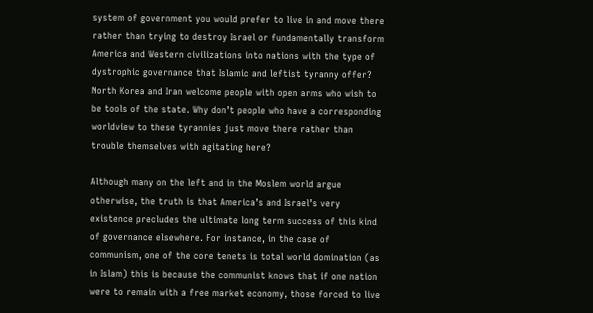system of government you would prefer to live in and move there rather than trying to destroy Israel or fundamentally transform America and Western civilizations into nations with the type of dystrophic governance that Islamic and leftist tyranny offer? North Korea and Iran welcome people with open arms who wish to be tools of the state. Why don’t people who have a corresponding worldview to these tyrannies just move there rather than trouble themselves with agitating here?

Although many on the left and in the Moslem world argue otherwise, the truth is that America’s and Israel’s very existence precludes the ultimate long term success of this kind of governance elsewhere. For instance, in the case of communism, one of the core tenets is total world domination (as in Islam) this is because the communist knows that if one nation were to remain with a free market economy, those forced to live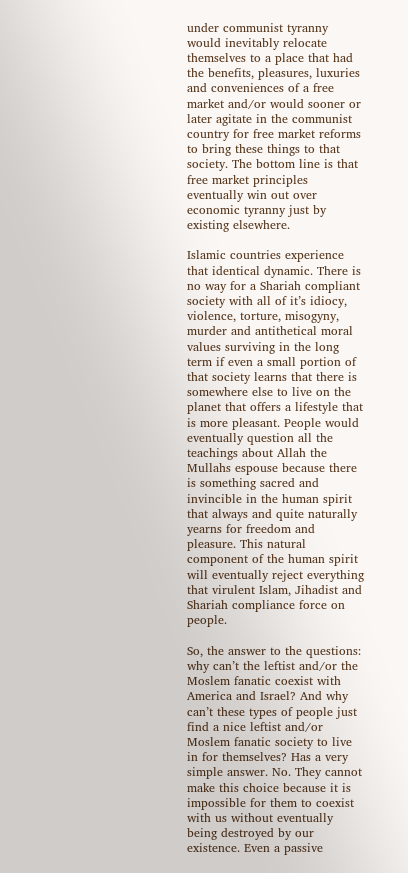under communist tyranny would inevitably relocate themselves to a place that had the benefits, pleasures, luxuries and conveniences of a free market and/or would sooner or later agitate in the communist country for free market reforms to bring these things to that society. The bottom line is that free market principles eventually win out over economic tyranny just by existing elsewhere.

Islamic countries experience that identical dynamic. There is no way for a Shariah compliant society with all of it’s idiocy, violence, torture, misogyny, murder and antithetical moral values surviving in the long term if even a small portion of that society learns that there is somewhere else to live on the planet that offers a lifestyle that is more pleasant. People would eventually question all the teachings about Allah the Mullahs espouse because there is something sacred and invincible in the human spirit that always and quite naturally yearns for freedom and pleasure. This natural component of the human spirit will eventually reject everything that virulent Islam, Jihadist and Shariah compliance force on people.

So, the answer to the questions: why can’t the leftist and/or the Moslem fanatic coexist with America and Israel? And why can’t these types of people just find a nice leftist and/or Moslem fanatic society to live in for themselves? Has a very simple answer. No. They cannot make this choice because it is impossible for them to coexist with us without eventually being destroyed by our existence. Even a passive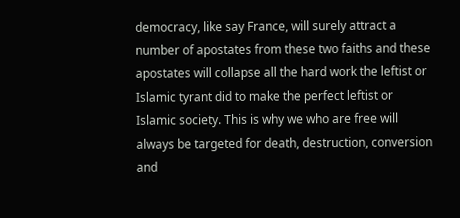democracy, like say France, will surely attract a number of apostates from these two faiths and these apostates will collapse all the hard work the leftist or Islamic tyrant did to make the perfect leftist or Islamic society. This is why we who are free will always be targeted for death, destruction, conversion and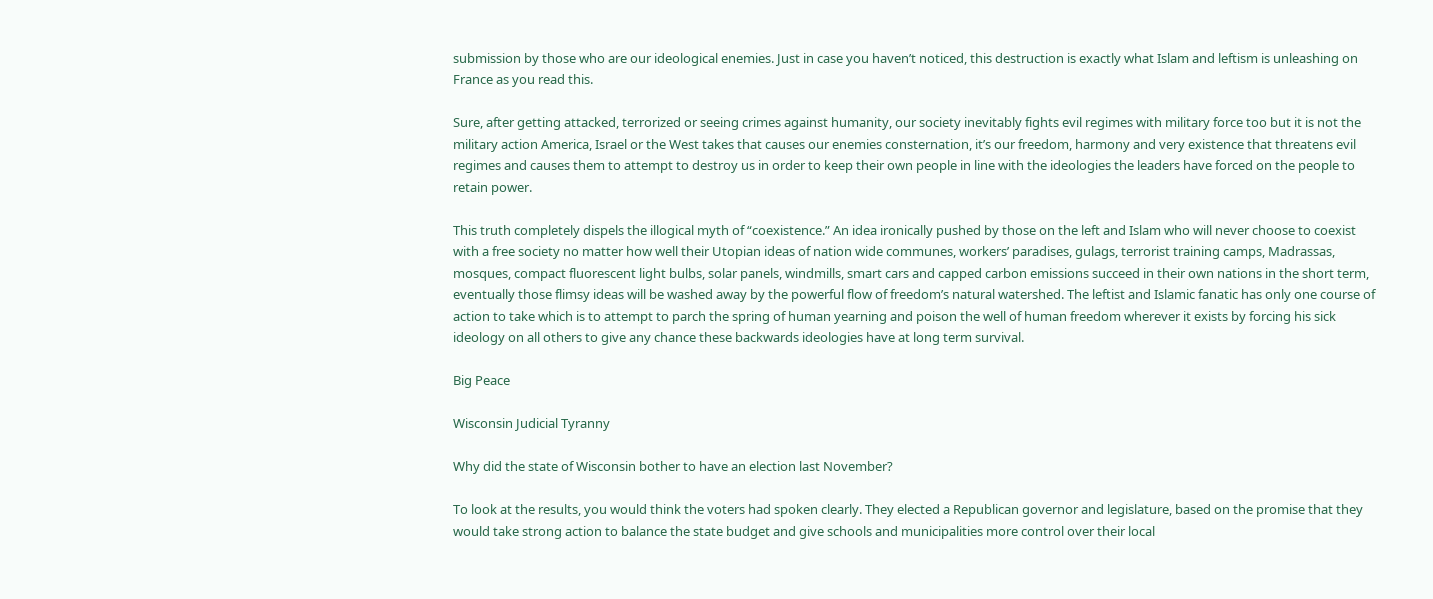submission by those who are our ideological enemies. Just in case you haven’t noticed, this destruction is exactly what Islam and leftism is unleashing on France as you read this.

Sure, after getting attacked, terrorized or seeing crimes against humanity, our society inevitably fights evil regimes with military force too but it is not the military action America, Israel or the West takes that causes our enemies consternation, it’s our freedom, harmony and very existence that threatens evil regimes and causes them to attempt to destroy us in order to keep their own people in line with the ideologies the leaders have forced on the people to retain power.

This truth completely dispels the illogical myth of “coexistence.” An idea ironically pushed by those on the left and Islam who will never choose to coexist with a free society no matter how well their Utopian ideas of nation wide communes, workers’ paradises, gulags, terrorist training camps, Madrassas, mosques, compact fluorescent light bulbs, solar panels, windmills, smart cars and capped carbon emissions succeed in their own nations in the short term, eventually those flimsy ideas will be washed away by the powerful flow of freedom’s natural watershed. The leftist and Islamic fanatic has only one course of action to take which is to attempt to parch the spring of human yearning and poison the well of human freedom wherever it exists by forcing his sick ideology on all others to give any chance these backwards ideologies have at long term survival.

Big Peace

Wisconsin Judicial Tyranny

Why did the state of Wisconsin bother to have an election last November?

To look at the results, you would think the voters had spoken clearly. They elected a Republican governor and legislature, based on the promise that they would take strong action to balance the state budget and give schools and municipalities more control over their local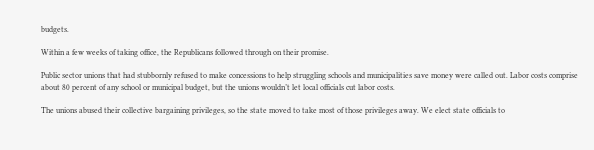budgets.

Within a few weeks of taking office, the Republicans followed through on their promise.

Public sector unions that had stubbornly refused to make concessions to help struggling schools and municipalities save money were called out. Labor costs comprise about 80 percent of any school or municipal budget, but the unions wouldn’t let local officials cut labor costs.

The unions abused their collective bargaining privileges, so the state moved to take most of those privileges away. We elect state officials to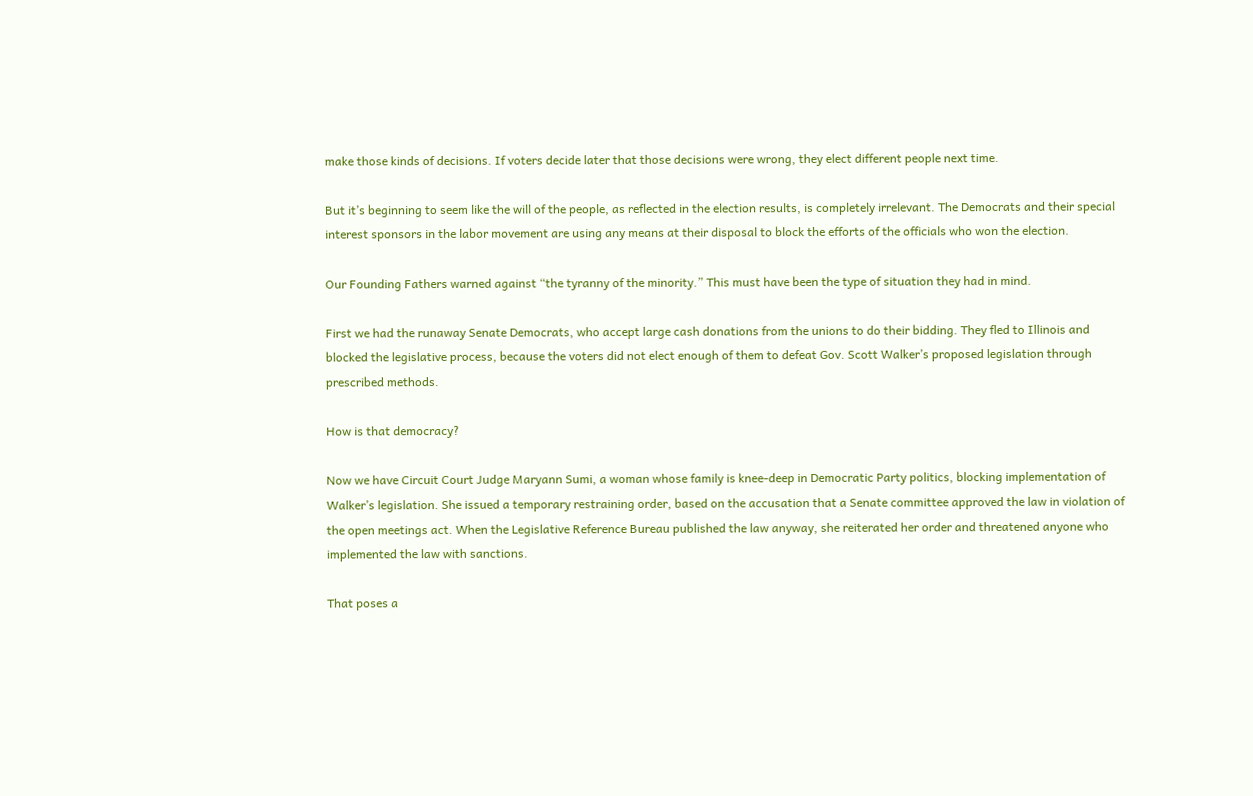make those kinds of decisions. If voters decide later that those decisions were wrong, they elect different people next time.

But it’s beginning to seem like the will of the people, as reflected in the election results, is completely irrelevant. The Democrats and their special interest sponsors in the labor movement are using any means at their disposal to block the efforts of the officials who won the election.

Our Founding Fathers warned against “the tyranny of the minority.” This must have been the type of situation they had in mind.

First we had the runaway Senate Democrats, who accept large cash donations from the unions to do their bidding. They fled to Illinois and blocked the legislative process, because the voters did not elect enough of them to defeat Gov. Scott Walker’s proposed legislation through prescribed methods.

How is that democracy?

Now we have Circuit Court Judge Maryann Sumi, a woman whose family is knee-deep in Democratic Party politics, blocking implementation of Walker’s legislation. She issued a temporary restraining order, based on the accusation that a Senate committee approved the law in violation of the open meetings act. When the Legislative Reference Bureau published the law anyway, she reiterated her order and threatened anyone who implemented the law with sanctions.

That poses a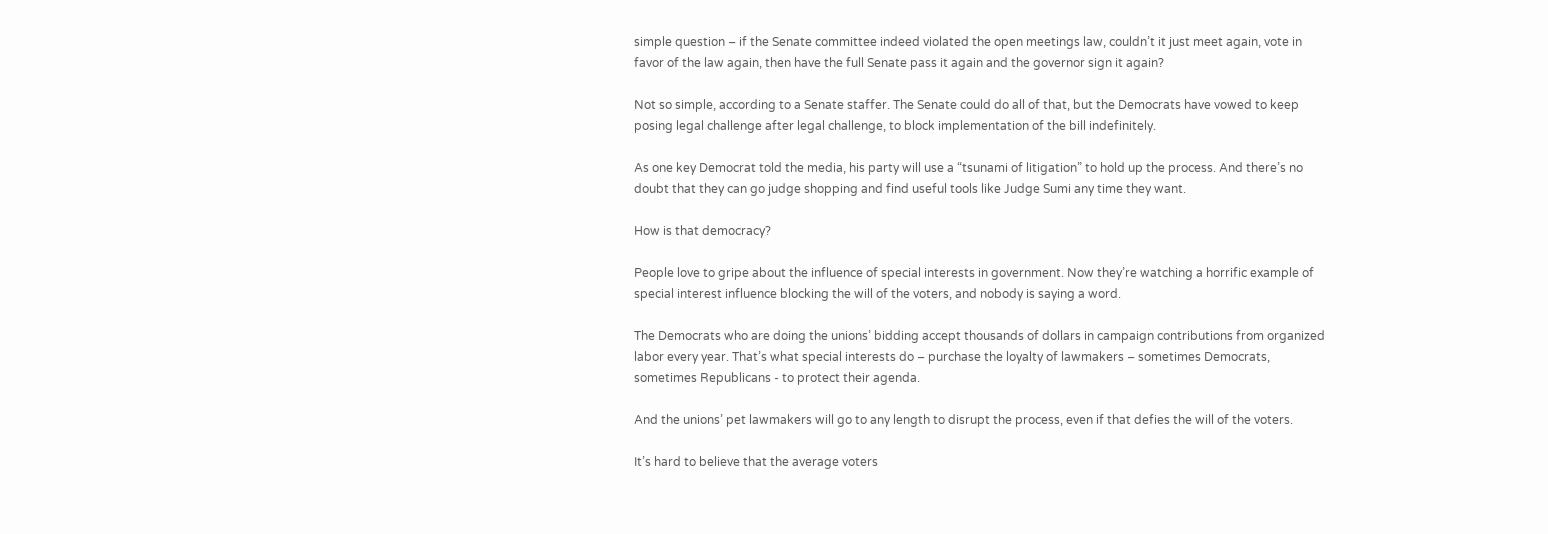simple question – if the Senate committee indeed violated the open meetings law, couldn’t it just meet again, vote in favor of the law again, then have the full Senate pass it again and the governor sign it again?

Not so simple, according to a Senate staffer. The Senate could do all of that, but the Democrats have vowed to keep posing legal challenge after legal challenge, to block implementation of the bill indefinitely.

As one key Democrat told the media, his party will use a “tsunami of litigation” to hold up the process. And there’s no doubt that they can go judge shopping and find useful tools like Judge Sumi any time they want.

How is that democracy?

People love to gripe about the influence of special interests in government. Now they’re watching a horrific example of special interest influence blocking the will of the voters, and nobody is saying a word.

The Democrats who are doing the unions’ bidding accept thousands of dollars in campaign contributions from organized labor every year. That’s what special interests do – purchase the loyalty of lawmakers – sometimes Democrats, sometimes Republicans - to protect their agenda.

And the unions’ pet lawmakers will go to any length to disrupt the process, even if that defies the will of the voters.

It’s hard to believe that the average voters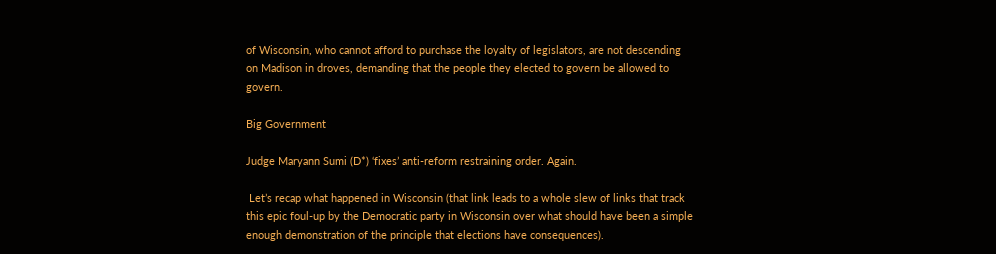of Wisconsin, who cannot afford to purchase the loyalty of legislators, are not descending on Madison in droves, demanding that the people they elected to govern be allowed to govern.

Big Government

Judge Maryann Sumi (D*) ‘fixes’ anti-reform restraining order. Again.

 Let’s recap what happened in Wisconsin (that link leads to a whole slew of links that track this epic foul-up by the Democratic party in Wisconsin over what should have been a simple enough demonstration of the principle that elections have consequences).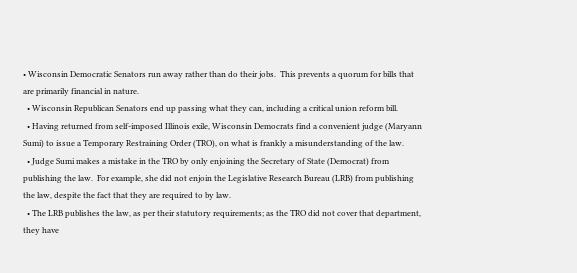• Wisconsin Democratic Senators run away rather than do their jobs.  This prevents a quorum for bills that are primarily financial in nature.
  • Wisconsin Republican Senators end up passing what they can, including a critical union reform bill.
  • Having returned from self-imposed Illinois exile, Wisconsin Democrats find a convenient judge (Maryann Sumi) to issue a Temporary Restraining Order (TRO), on what is frankly a misunderstanding of the law.
  • Judge Sumi makes a mistake in the TRO by only enjoining the Secretary of State (Democrat) from publishing the law.  For example, she did not enjoin the Legislative Research Bureau (LRB) from publishing the law, despite the fact that they are required to by law.
  • The LRB publishes the law, as per their statutory requirements; as the TRO did not cover that department, they have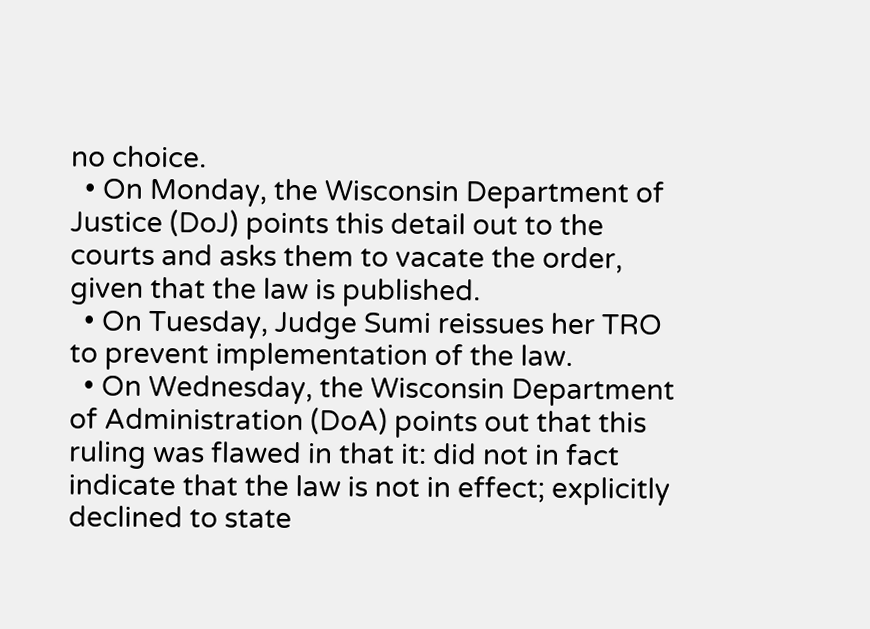no choice.
  • On Monday, the Wisconsin Department of Justice (DoJ) points this detail out to the courts and asks them to vacate the order, given that the law is published.
  • On Tuesday, Judge Sumi reissues her TRO to prevent implementation of the law.
  • On Wednesday, the Wisconsin Department of Administration (DoA) points out that this ruling was flawed in that it: did not in fact indicate that the law is not in effect; explicitly declined to state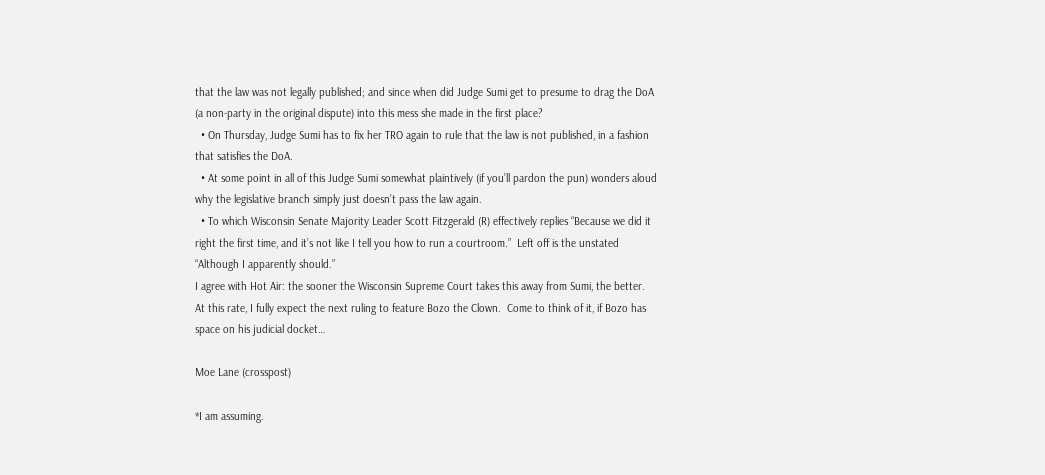that the law was not legally published; and since when did Judge Sumi get to presume to drag the DoA (a non-party in the original dispute) into this mess she made in the first place?
  • On Thursday, Judge Sumi has to fix her TRO again to rule that the law is not published, in a fashion that satisfies the DoA.
  • At some point in all of this Judge Sumi somewhat plaintively (if you’ll pardon the pun) wonders aloud why the legislative branch simply just doesn’t pass the law again.
  • To which Wisconsin Senate Majority Leader Scott Fitzgerald (R) effectively replies “Because we did it right the first time, and it’s not like I tell you how to run a courtroom.”  Left off is the unstated “Although I apparently should.”
I agree with Hot Air: the sooner the Wisconsin Supreme Court takes this away from Sumi, the better.  At this rate, I fully expect the next ruling to feature Bozo the Clown.  Come to think of it, if Bozo has space on his judicial docket…

Moe Lane (crosspost)

*I am assuming.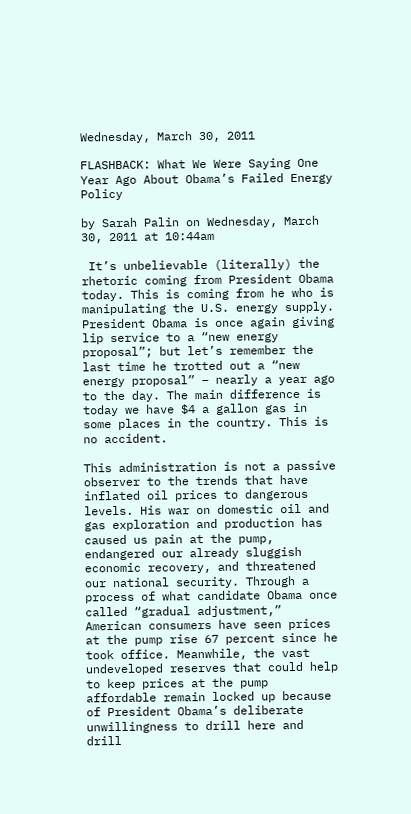Wednesday, March 30, 2011

FLASHBACK: What We Were Saying One Year Ago About Obama’s Failed Energy Policy

by Sarah Palin on Wednesday, March 30, 2011 at 10:44am

 It’s unbelievable (literally) the rhetoric coming from President Obama today. This is coming from he who is manipulating the U.S. energy supply. President Obama is once again giving lip service to a “new energy proposal”; but let’s remember the last time he trotted out a “new energy proposal” – nearly a year ago to the day. The main difference is today we have $4 a gallon gas in some places in the country. This is no accident.

This administration is not a passive observer to the trends that have inflated oil prices to dangerous levels. His war on domestic oil and gas exploration and production has caused us pain at the pump, endangered our already sluggish economic recovery, and threatened our national security. Through a process of what candidate Obama once called “gradual adjustment,” American consumers have seen prices at the pump rise 67 percent since he took office. Meanwhile, the vast undeveloped reserves that could help to keep prices at the pump affordable remain locked up because of President Obama’s deliberate unwillingness to drill here and drill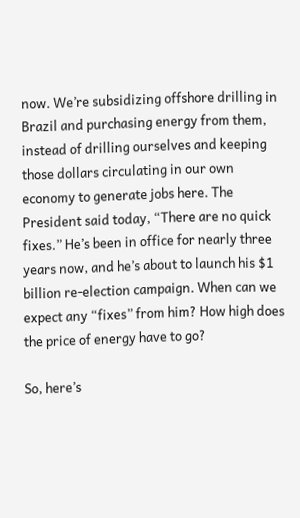now. We’re subsidizing offshore drilling in Brazil and purchasing energy from them, instead of drilling ourselves and keeping those dollars circulating in our own economy to generate jobs here. The President said today, “There are no quick fixes.” He’s been in office for nearly three years now, and he’s about to launch his $1 billion re-election campaign. When can we expect any “fixes” from him? How high does the price of energy have to go?

So, here’s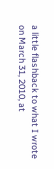a little flashback to what I wrote on March 31, 2010, at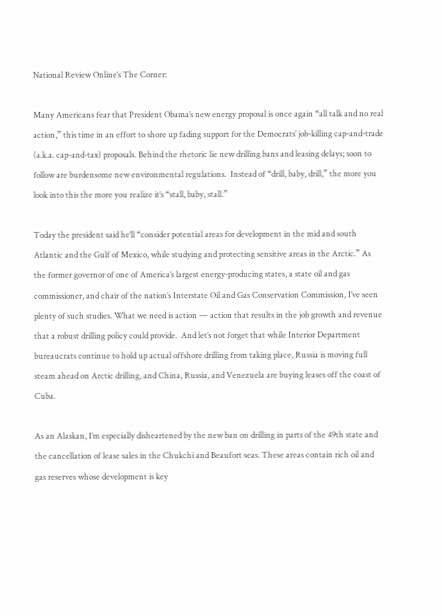National Review Online’s The Corner:

Many Americans fear that President Obama’s new energy proposal is once again “all talk and no real action,” this time in an effort to shore up fading support for the Democrats’ job-killing cap-and-trade (a.k.a. cap-and-tax) proposals. Behind the rhetoric lie new drilling bans and leasing delays; soon to follow are burdensome new environmental regulations.  Instead of “drill, baby, drill,” the more you look into this the more you realize it’s “stall, baby, stall.”

Today the president said he’ll “consider potential areas for development in the mid and south Atlantic and the Gulf of Mexico, while studying and protecting sensitive areas in the Arctic.” As the former governor of one of America’s largest energy-producing states, a state oil and gas commissioner, and chair of the nation’s Interstate Oil and Gas Conservation Commission, I’ve seen plenty of such studies. What we need is action — action that results in the job growth and revenue that a robust drilling policy could provide.  And let’s not forget that while Interior Department bureaucrats continue to hold up actual offshore drilling from taking place, Russia is moving full steam ahead on Arctic drilling, and China, Russia, and Venezuela are buying leases off the coast of Cuba.

As an Alaskan, I’m especially disheartened by the new ban on drilling in parts of the 49th state and the cancellation of lease sales in the Chukchi and Beaufort seas. These areas contain rich oil and gas reserves whose development is key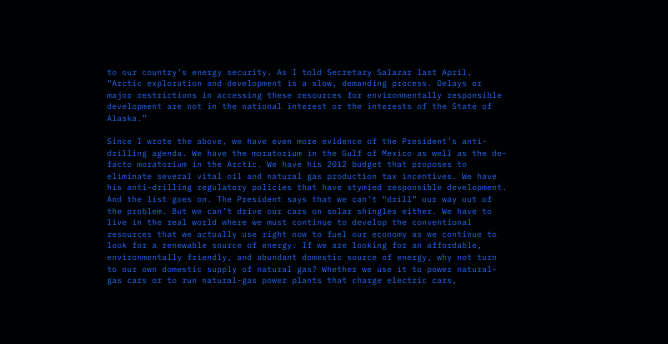to our country’s energy security. As I told Secretary Salazar last April, “Arctic exploration and development is a slow, demanding process. Delays or major restrictions in accessing these resources for environmentally responsible development are not in the national interest or the interests of the State of Alaska.”

Since I wrote the above, we have even more evidence of the President’s anti-drilling agenda. We have the moratorium in the Gulf of Mexico as well as the de-facto moratorium in the Arctic. We have his 2012 budget that proposes to eliminate several vital oil and natural gas production tax incentives. We have his anti-drilling regulatory policies that have stymied responsible development. And the list goes on. The President says that we can’t “drill” our way out of the problem. But we can’t drive our cars on solar shingles either. We have to live in the real world where we must continue to develop the conventional resources that we actually use right now to fuel our economy as we continue to look for a renewable source of energy. If we are looking for an affordable, environmentally friendly, and abundant domestic source of energy, why not turn to our own domestic supply of natural gas? Whether we use it to power natural-gas cars or to run natural-gas power plants that charge electric cars,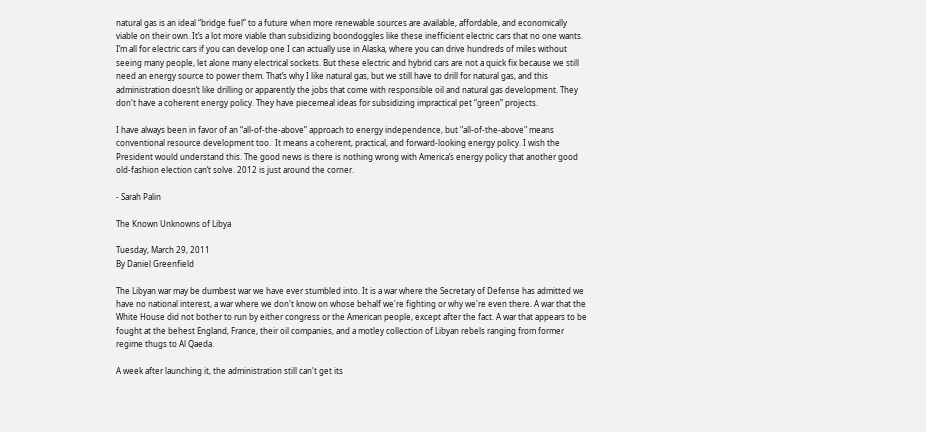natural gas is an ideal “bridge fuel” to a future when more renewable sources are available, affordable, and economically viable on their own. It’s a lot more viable than subsidizing boondoggles like these inefficient electric cars that no one wants. I’m all for electric cars if you can develop one I can actually use in Alaska, where you can drive hundreds of miles without seeing many people, let alone many electrical sockets. But these electric and hybrid cars are not a quick fix because we still need an energy source to power them. That’s why I like natural gas, but we still have to drill for natural gas, and this administration doesn’t like drilling or apparently the jobs that come with responsible oil and natural gas development. They don't have a coherent energy policy. They have piecemeal ideas for subsidizing impractical pet “green” projects.

I have always been in favor of an “all-of-the-above” approach to energy independence, but "all-of-the-above" means conventional resource development too.  It means a coherent, practical, and forward-looking energy policy. I wish the President would understand this. The good news is there is nothing wrong with America’s energy policy that another good old-fashion election can’t solve. 2012 is just around the corner.

- Sarah Palin

The Known Unknowns of Libya

Tuesday, March 29, 2011
By Daniel Greenfield

The Libyan war may be dumbest war we have ever stumbled into. It is a war where the Secretary of Defense has admitted we have no national interest, a war where we don't know on whose behalf we're fighting or why we're even there. A war that the White House did not bother to run by either congress or the American people, except after the fact. A war that appears to be fought at the behest England, France, their oil companies, and a motley collection of Libyan rebels ranging from former regime thugs to Al Qaeda.

A week after launching it, the administration still can't get its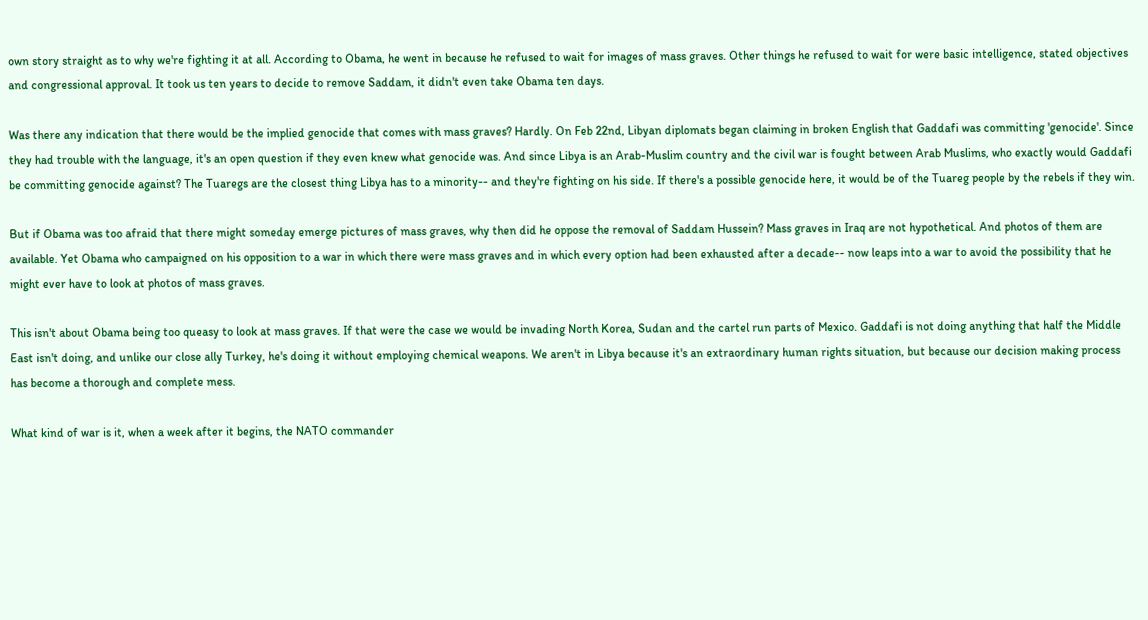own story straight as to why we're fighting it at all. According to Obama, he went in because he refused to wait for images of mass graves. Other things he refused to wait for were basic intelligence, stated objectives and congressional approval. It took us ten years to decide to remove Saddam, it didn't even take Obama ten days.

Was there any indication that there would be the implied genocide that comes with mass graves? Hardly. On Feb 22nd, Libyan diplomats began claiming in broken English that Gaddafi was committing 'genocide'. Since they had trouble with the language, it's an open question if they even knew what genocide was. And since Libya is an Arab-Muslim country and the civil war is fought between Arab Muslims, who exactly would Gaddafi be committing genocide against? The Tuaregs are the closest thing Libya has to a minority-- and they're fighting on his side. If there's a possible genocide here, it would be of the Tuareg people by the rebels if they win.

But if Obama was too afraid that there might someday emerge pictures of mass graves, why then did he oppose the removal of Saddam Hussein? Mass graves in Iraq are not hypothetical. And photos of them are available. Yet Obama who campaigned on his opposition to a war in which there were mass graves and in which every option had been exhausted after a decade-- now leaps into a war to avoid the possibility that he might ever have to look at photos of mass graves.

This isn't about Obama being too queasy to look at mass graves. If that were the case we would be invading North Korea, Sudan and the cartel run parts of Mexico. Gaddafi is not doing anything that half the Middle East isn't doing, and unlike our close ally Turkey, he's doing it without employing chemical weapons. We aren't in Libya because it's an extraordinary human rights situation, but because our decision making process has become a thorough and complete mess.

What kind of war is it, when a week after it begins, the NATO commander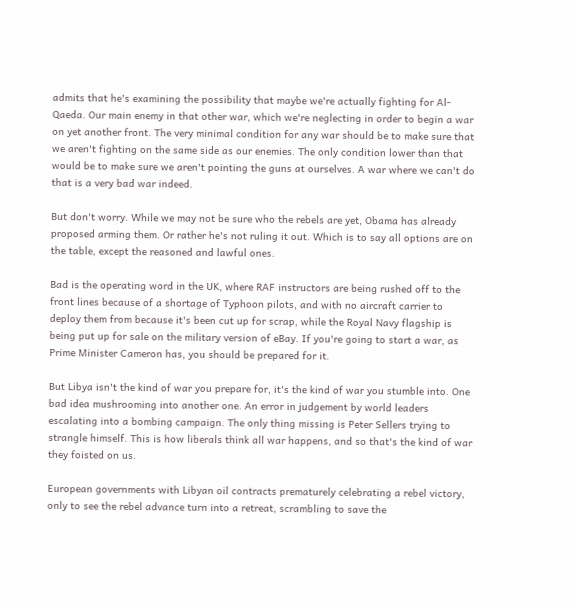admits that he's examining the possibility that maybe we're actually fighting for Al-Qaeda. Our main enemy in that other war, which we're neglecting in order to begin a war on yet another front. The very minimal condition for any war should be to make sure that we aren't fighting on the same side as our enemies. The only condition lower than that would be to make sure we aren't pointing the guns at ourselves. A war where we can't do that is a very bad war indeed.

But don't worry. While we may not be sure who the rebels are yet, Obama has already proposed arming them. Or rather he's not ruling it out. Which is to say all options are on the table, except the reasoned and lawful ones.

Bad is the operating word in the UK, where RAF instructors are being rushed off to the front lines because of a shortage of Typhoon pilots, and with no aircraft carrier to deploy them from because it's been cut up for scrap, while the Royal Navy flagship is being put up for sale on the military version of eBay. If you're going to start a war, as Prime Minister Cameron has, you should be prepared for it.

But Libya isn't the kind of war you prepare for, it's the kind of war you stumble into. One bad idea mushrooming into another one. An error in judgement by world leaders escalating into a bombing campaign. The only thing missing is Peter Sellers trying to strangle himself. This is how liberals think all war happens, and so that's the kind of war they foisted on us.

European governments with Libyan oil contracts prematurely celebrating a rebel victory, only to see the rebel advance turn into a retreat, scrambling to save the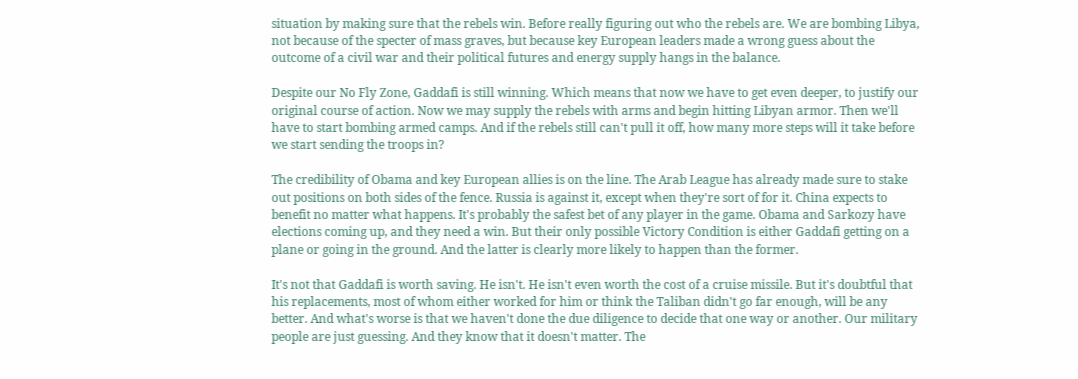situation by making sure that the rebels win. Before really figuring out who the rebels are. We are bombing Libya, not because of the specter of mass graves, but because key European leaders made a wrong guess about the outcome of a civil war and their political futures and energy supply hangs in the balance.

Despite our No Fly Zone, Gaddafi is still winning. Which means that now we have to get even deeper, to justify our original course of action. Now we may supply the rebels with arms and begin hitting Libyan armor. Then we'll have to start bombing armed camps. And if the rebels still can't pull it off, how many more steps will it take before we start sending the troops in?

The credibility of Obama and key European allies is on the line. The Arab League has already made sure to stake out positions on both sides of the fence. Russia is against it, except when they're sort of for it. China expects to benefit no matter what happens. It's probably the safest bet of any player in the game. Obama and Sarkozy have elections coming up, and they need a win. But their only possible Victory Condition is either Gaddafi getting on a plane or going in the ground. And the latter is clearly more likely to happen than the former.

It's not that Gaddafi is worth saving. He isn't. He isn't even worth the cost of a cruise missile. But it's doubtful that his replacements, most of whom either worked for him or think the Taliban didn't go far enough, will be any better. And what's worse is that we haven't done the due diligence to decide that one way or another. Our military people are just guessing. And they know that it doesn't matter. The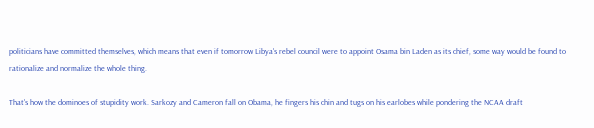politicians have committed themselves, which means that even if tomorrow Libya's rebel council were to appoint Osama bin Laden as its chief, some way would be found to rationalize and normalize the whole thing.

That's how the dominoes of stupidity work. Sarkozy and Cameron fall on Obama, he fingers his chin and tugs on his earlobes while pondering the NCAA draft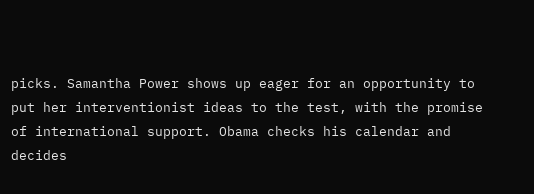picks. Samantha Power shows up eager for an opportunity to put her interventionist ideas to the test, with the promise of international support. Obama checks his calendar and decides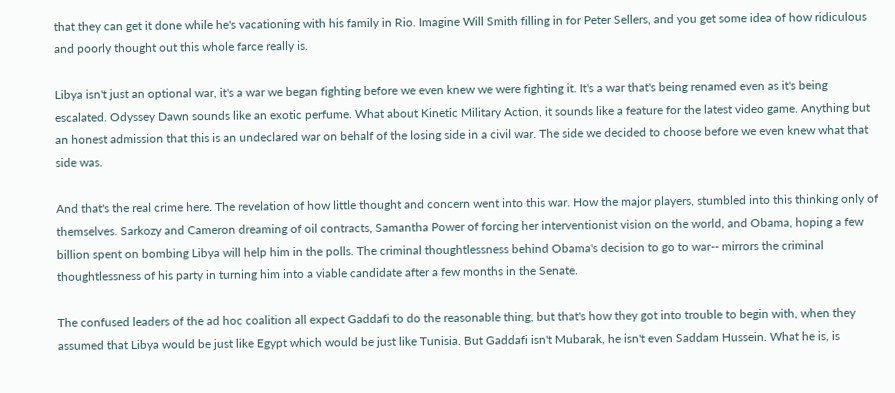that they can get it done while he's vacationing with his family in Rio. Imagine Will Smith filling in for Peter Sellers, and you get some idea of how ridiculous and poorly thought out this whole farce really is.

Libya isn't just an optional war, it's a war we began fighting before we even knew we were fighting it. It's a war that's being renamed even as it's being escalated. Odyssey Dawn sounds like an exotic perfume. What about Kinetic Military Action, it sounds like a feature for the latest video game. Anything but an honest admission that this is an undeclared war on behalf of the losing side in a civil war. The side we decided to choose before we even knew what that side was.

And that's the real crime here. The revelation of how little thought and concern went into this war. How the major players, stumbled into this thinking only of themselves. Sarkozy and Cameron dreaming of oil contracts, Samantha Power of forcing her interventionist vision on the world, and Obama, hoping a few billion spent on bombing Libya will help him in the polls. The criminal thoughtlessness behind Obama's decision to go to war-- mirrors the criminal thoughtlessness of his party in turning him into a viable candidate after a few months in the Senate.

The confused leaders of the ad hoc coalition all expect Gaddafi to do the reasonable thing, but that's how they got into trouble to begin with, when they assumed that Libya would be just like Egypt which would be just like Tunisia. But Gaddafi isn't Mubarak, he isn't even Saddam Hussein. What he is, is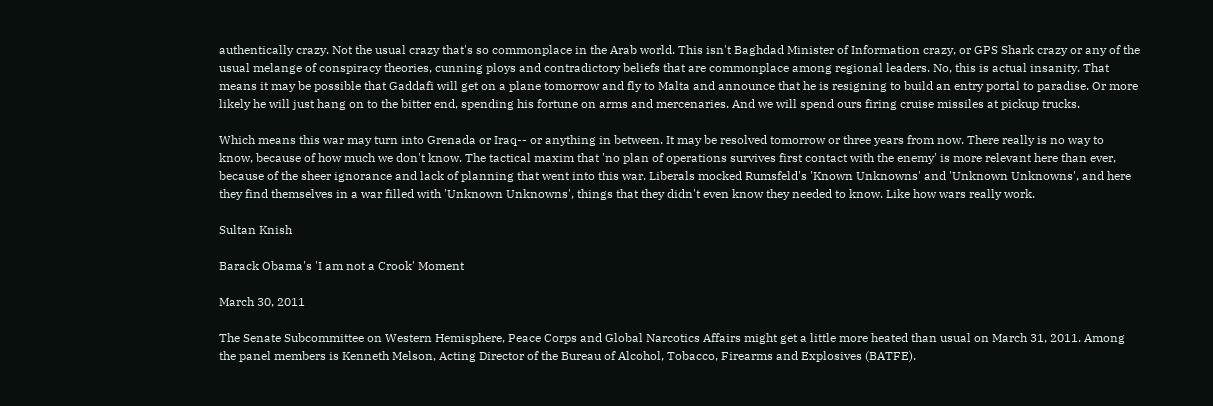authentically crazy. Not the usual crazy that's so commonplace in the Arab world. This isn't Baghdad Minister of Information crazy, or GPS Shark crazy or any of the usual melange of conspiracy theories, cunning ploys and contradictory beliefs that are commonplace among regional leaders. No, this is actual insanity. That means it may be possible that Gaddafi will get on a plane tomorrow and fly to Malta and announce that he is resigning to build an entry portal to paradise. Or more likely he will just hang on to the bitter end, spending his fortune on arms and mercenaries. And we will spend ours firing cruise missiles at pickup trucks.

Which means this war may turn into Grenada or Iraq-- or anything in between. It may be resolved tomorrow or three years from now. There really is no way to know, because of how much we don't know. The tactical maxim that 'no plan of operations survives first contact with the enemy' is more relevant here than ever, because of the sheer ignorance and lack of planning that went into this war. Liberals mocked Rumsfeld's 'Known Unknowns' and 'Unknown Unknowns', and here they find themselves in a war filled with 'Unknown Unknowns', things that they didn't even know they needed to know. Like how wars really work.

Sultan Knish

Barack Obama's 'I am not a Crook' Moment

March 30, 2011

The Senate Subcommittee on Western Hemisphere, Peace Corps and Global Narcotics Affairs might get a little more heated than usual on March 31, 2011. Among the panel members is Kenneth Melson, Acting Director of the Bureau of Alcohol, Tobacco, Firearms and Explosives (BATFE).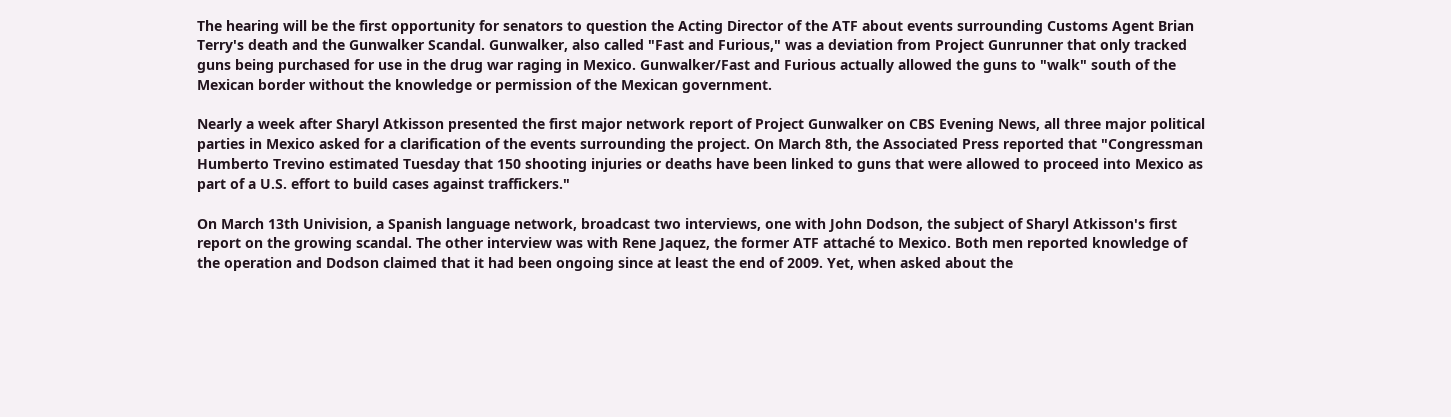The hearing will be the first opportunity for senators to question the Acting Director of the ATF about events surrounding Customs Agent Brian Terry's death and the Gunwalker Scandal. Gunwalker, also called "Fast and Furious," was a deviation from Project Gunrunner that only tracked guns being purchased for use in the drug war raging in Mexico. Gunwalker/Fast and Furious actually allowed the guns to "walk" south of the Mexican border without the knowledge or permission of the Mexican government.

Nearly a week after Sharyl Atkisson presented the first major network report of Project Gunwalker on CBS Evening News, all three major political parties in Mexico asked for a clarification of the events surrounding the project. On March 8th, the Associated Press reported that "Congressman Humberto Trevino estimated Tuesday that 150 shooting injuries or deaths have been linked to guns that were allowed to proceed into Mexico as part of a U.S. effort to build cases against traffickers."

On March 13th Univision, a Spanish language network, broadcast two interviews, one with John Dodson, the subject of Sharyl Atkisson's first report on the growing scandal. The other interview was with Rene Jaquez, the former ATF attaché to Mexico. Both men reported knowledge of the operation and Dodson claimed that it had been ongoing since at least the end of 2009. Yet, when asked about the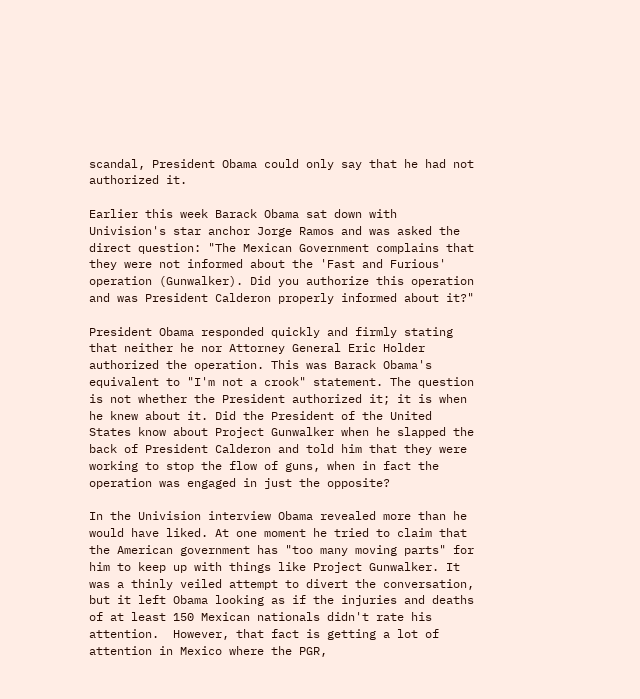scandal, President Obama could only say that he had not authorized it.

Earlier this week Barack Obama sat down with Univision's star anchor Jorge Ramos and was asked the direct question: "The Mexican Government complains that they were not informed about the 'Fast and Furious' operation (Gunwalker). Did you authorize this operation and was President Calderon properly informed about it?"

President Obama responded quickly and firmly stating that neither he nor Attorney General Eric Holder authorized the operation. This was Barack Obama's equivalent to "I'm not a crook" statement. The question is not whether the President authorized it; it is when he knew about it. Did the President of the United States know about Project Gunwalker when he slapped the back of President Calderon and told him that they were working to stop the flow of guns, when in fact the operation was engaged in just the opposite?

In the Univision interview Obama revealed more than he would have liked. At one moment he tried to claim that the American government has "too many moving parts" for him to keep up with things like Project Gunwalker. It was a thinly veiled attempt to divert the conversation, but it left Obama looking as if the injuries and deaths of at least 150 Mexican nationals didn't rate his attention.  However, that fact is getting a lot of attention in Mexico where the PGR,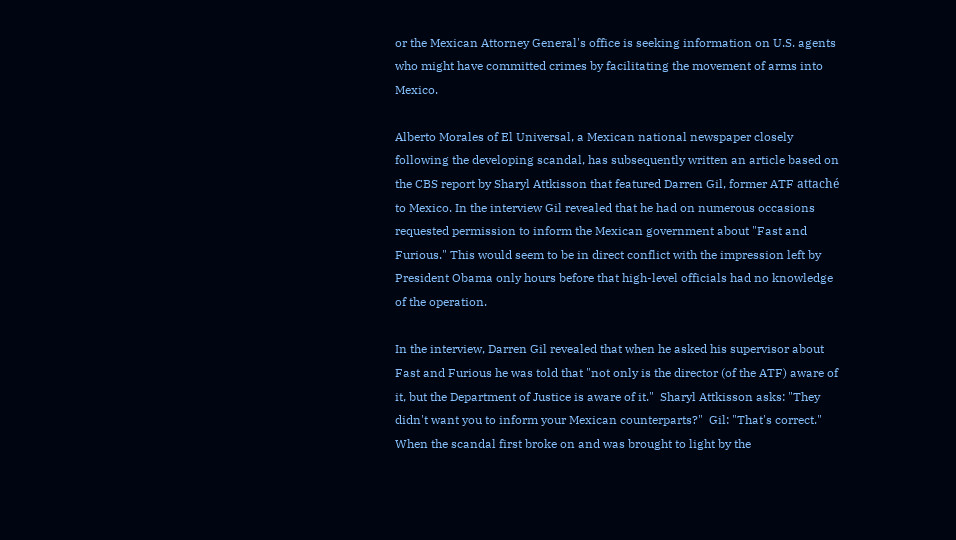or the Mexican Attorney General's office is seeking information on U.S. agents who might have committed crimes by facilitating the movement of arms into Mexico.

Alberto Morales of El Universal, a Mexican national newspaper closely following the developing scandal, has subsequently written an article based on the CBS report by Sharyl Attkisson that featured Darren Gil, former ATF attaché to Mexico. In the interview Gil revealed that he had on numerous occasions requested permission to inform the Mexican government about "Fast and Furious." This would seem to be in direct conflict with the impression left by President Obama only hours before that high-level officials had no knowledge of the operation.

In the interview, Darren Gil revealed that when he asked his supervisor about Fast and Furious he was told that "not only is the director (of the ATF) aware of it, but the Department of Justice is aware of it."  Sharyl Attkisson asks: "They didn't want you to inform your Mexican counterparts?"  Gil: "That's correct."
When the scandal first broke on and was brought to light by the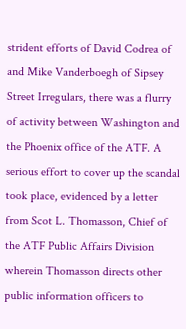strident efforts of David Codrea of and Mike Vanderboegh of Sipsey Street Irregulars, there was a flurry of activity between Washington and the Phoenix office of the ATF. A serious effort to cover up the scandal took place, evidenced by a letter from Scot L. Thomasson, Chief of the ATF Public Affairs Division wherein Thomasson directs other public information officers to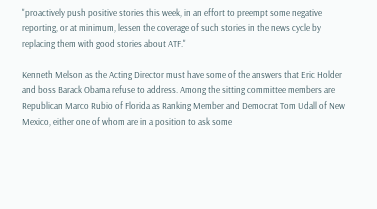"proactively push positive stories this week, in an effort to preempt some negative reporting, or at minimum, lessen the coverage of such stories in the news cycle by replacing them with good stories about ATF."

Kenneth Melson as the Acting Director must have some of the answers that Eric Holder and boss Barack Obama refuse to address. Among the sitting committee members are Republican Marco Rubio of Florida as Ranking Member and Democrat Tom Udall of New Mexico, either one of whom are in a position to ask some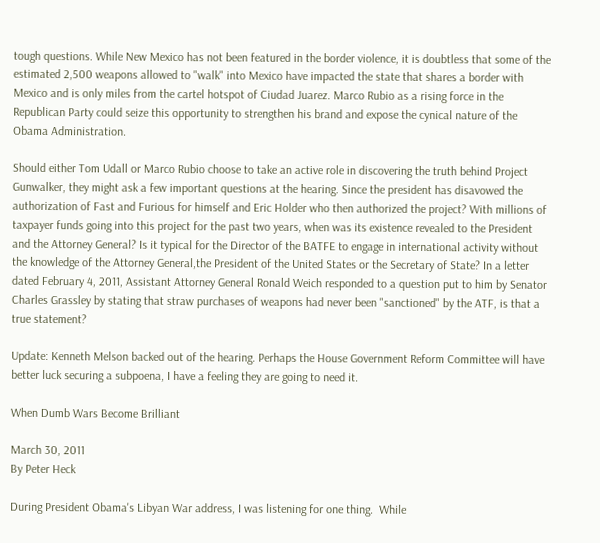tough questions. While New Mexico has not been featured in the border violence, it is doubtless that some of the estimated 2,500 weapons allowed to "walk" into Mexico have impacted the state that shares a border with Mexico and is only miles from the cartel hotspot of Ciudad Juarez. Marco Rubio as a rising force in the Republican Party could seize this opportunity to strengthen his brand and expose the cynical nature of the Obama Administration.

Should either Tom Udall or Marco Rubio choose to take an active role in discovering the truth behind Project Gunwalker, they might ask a few important questions at the hearing. Since the president has disavowed the authorization of Fast and Furious for himself and Eric Holder who then authorized the project? With millions of taxpayer funds going into this project for the past two years, when was its existence revealed to the President and the Attorney General? Is it typical for the Director of the BATFE to engage in international activity without the knowledge of the Attorney General,the President of the United States or the Secretary of State? In a letter dated February 4, 2011, Assistant Attorney General Ronald Weich responded to a question put to him by Senator Charles Grassley by stating that straw purchases of weapons had never been "sanctioned" by the ATF, is that a true statement?

Update: Kenneth Melson backed out of the hearing. Perhaps the House Government Reform Committee will have better luck securing a subpoena, I have a feeling they are going to need it.

When Dumb Wars Become Brilliant

March 30, 2011
By Peter Heck

During President Obama's Libyan War address, I was listening for one thing.  While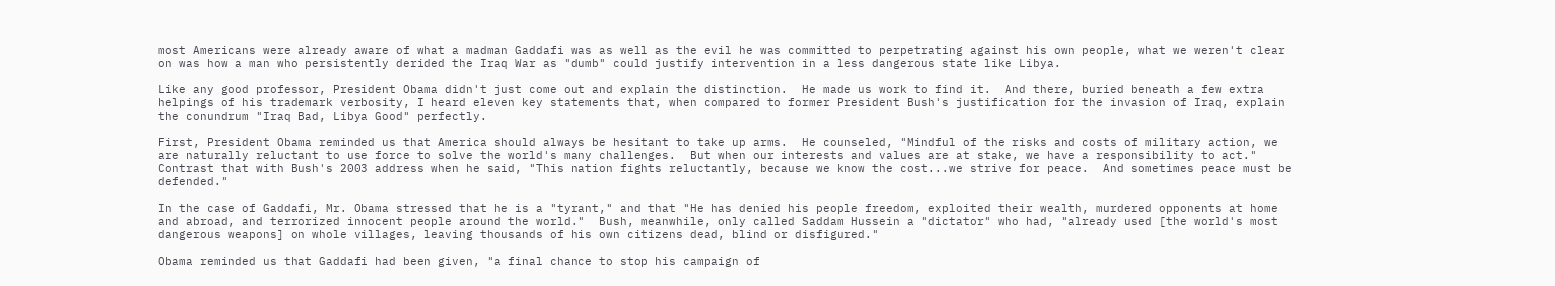most Americans were already aware of what a madman Gaddafi was as well as the evil he was committed to perpetrating against his own people, what we weren't clear on was how a man who persistently derided the Iraq War as "dumb" could justify intervention in a less dangerous state like Libya.

Like any good professor, President Obama didn't just come out and explain the distinction.  He made us work to find it.  And there, buried beneath a few extra helpings of his trademark verbosity, I heard eleven key statements that, when compared to former President Bush's justification for the invasion of Iraq, explain the conundrum "Iraq Bad, Libya Good" perfectly.

First, President Obama reminded us that America should always be hesitant to take up arms.  He counseled, "Mindful of the risks and costs of military action, we are naturally reluctant to use force to solve the world's many challenges.  But when our interests and values are at stake, we have a responsibility to act."  Contrast that with Bush's 2003 address when he said, "This nation fights reluctantly, because we know the cost...we strive for peace.  And sometimes peace must be defended."

In the case of Gaddafi, Mr. Obama stressed that he is a "tyrant," and that "He has denied his people freedom, exploited their wealth, murdered opponents at home and abroad, and terrorized innocent people around the world."  Bush, meanwhile, only called Saddam Hussein a "dictator" who had, "already used [the world's most dangerous weapons] on whole villages, leaving thousands of his own citizens dead, blind or disfigured."

Obama reminded us that Gaddafi had been given, "a final chance to stop his campaign of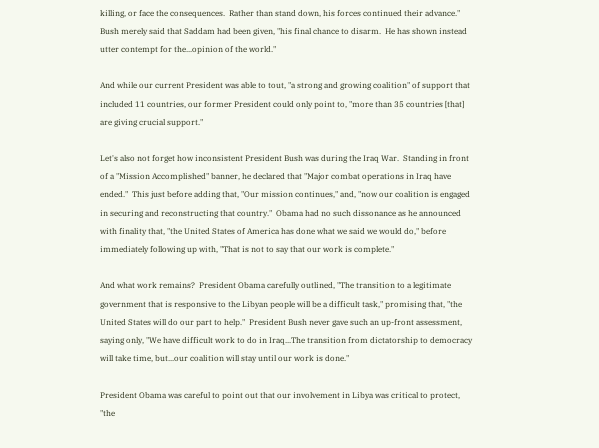killing, or face the consequences.  Rather than stand down, his forces continued their advance."  Bush merely said that Saddam had been given, "his final chance to disarm.  He has shown instead utter contempt for the...opinion of the world."

And while our current President was able to tout, "a strong and growing coalition" of support that included 11 countries, our former President could only point to, "more than 35 countries [that] are giving crucial support."

Let's also not forget how inconsistent President Bush was during the Iraq War.  Standing in front of a "Mission Accomplished" banner, he declared that "Major combat operations in Iraq have ended."  This just before adding that, "Our mission continues," and, "now our coalition is engaged in securing and reconstructing that country."  Obama had no such dissonance as he announced with finality that, "the United States of America has done what we said we would do," before immediately following up with, "That is not to say that our work is complete."

And what work remains?  President Obama carefully outlined, "The transition to a legitimate government that is responsive to the Libyan people will be a difficult task," promising that, "the United States will do our part to help."  President Bush never gave such an up-front assessment, saying only, "We have difficult work to do in Iraq...The transition from dictatorship to democracy will take time, but...our coalition will stay until our work is done."

President Obama was careful to point out that our involvement in Libya was critical to protect, "the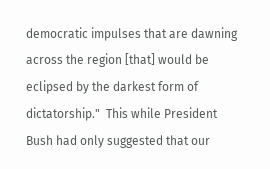democratic impulses that are dawning across the region [that] would be eclipsed by the darkest form of dictatorship."  This while President Bush had only suggested that our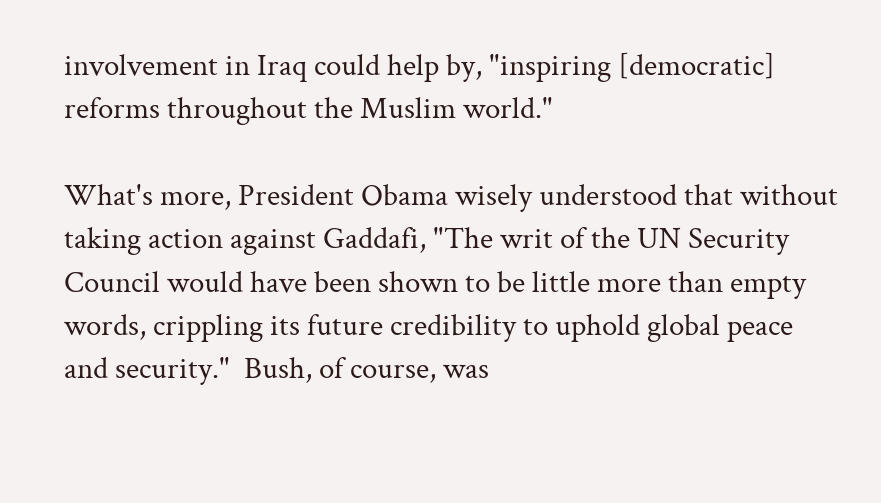involvement in Iraq could help by, "inspiring [democratic] reforms throughout the Muslim world."

What's more, President Obama wisely understood that without taking action against Gaddafi, "The writ of the UN Security Council would have been shown to be little more than empty words, crippling its future credibility to uphold global peace and security."  Bush, of course, was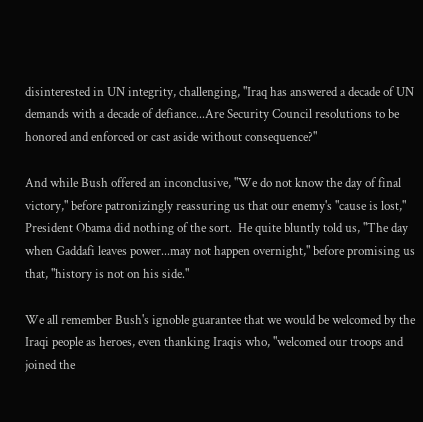disinterested in UN integrity, challenging, "Iraq has answered a decade of UN demands with a decade of defiance...Are Security Council resolutions to be honored and enforced or cast aside without consequence?"

And while Bush offered an inconclusive, "We do not know the day of final victory," before patronizingly reassuring us that our enemy's "cause is lost," President Obama did nothing of the sort.  He quite bluntly told us, "The day when Gaddafi leaves power...may not happen overnight," before promising us that, "history is not on his side."

We all remember Bush's ignoble guarantee that we would be welcomed by the Iraqi people as heroes, even thanking Iraqis who, "welcomed our troops and joined the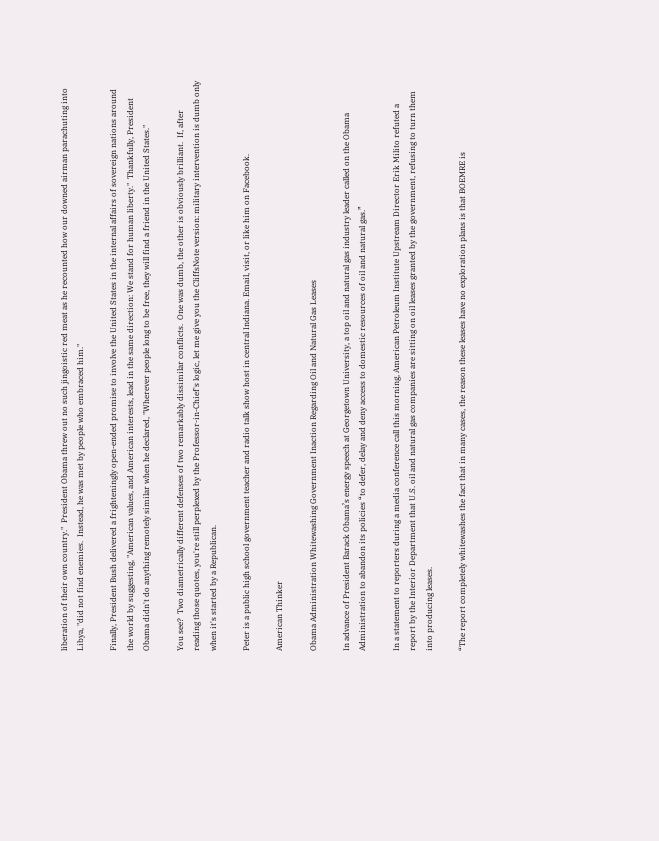liberation of their own country."  President Obama threw out no such jingoistic red meat as he recounted how our downed airman parachuting into Libya, "did not find enemies.  Instead, he was met by people who embraced him."

Finally, President Bush delivered a frighteningly open-ended promise to involve the United States in the internal affairs of sovereign nations around the world by suggesting, "American values, and American interests, lead in the same direction: We stand for human liberty."  Thankfully, President Obama didn't do anything remotely similar when he declared, "Wherever people long to be free, they will find a friend in the United States."

You see?  Two diametrically different defenses of two remarkably dissimilar conflicts.  One was dumb, the other is obviously brilliant.  If, after reading those quotes, you're still perplexed by the Professor-in-Chief's logic, let me give you the CliffsNote version: military intervention is dumb only when it's started by a Republican.

Peter is a public high school government teacher and radio talk show host in central Indiana. Email, visit, or like him on Facebook.

American Thinker

Obama Administration Whitewashing Government Inaction Regarding Oil and Natural Gas Leases

In advance of President Barack Obama’s energy speech at Georgetown University, a top oil and natural gas industry leader called on the Obama Administration to abandon its policies “to defer, delay and deny access to domestic resources of oil and natural gas.”

In a statement to reporters during a media conference call this morning, American Petroleum Institute Upstream Director Erik Milito refuted a report by the Interior Department that U.S. oil and natural gas companies are sitting on oil leases granted by the government, refusing to turn them into producing leases.

“The report completely whitewashes the fact that in many cases, the reason these leases have no exploration plans is that BOEMRE is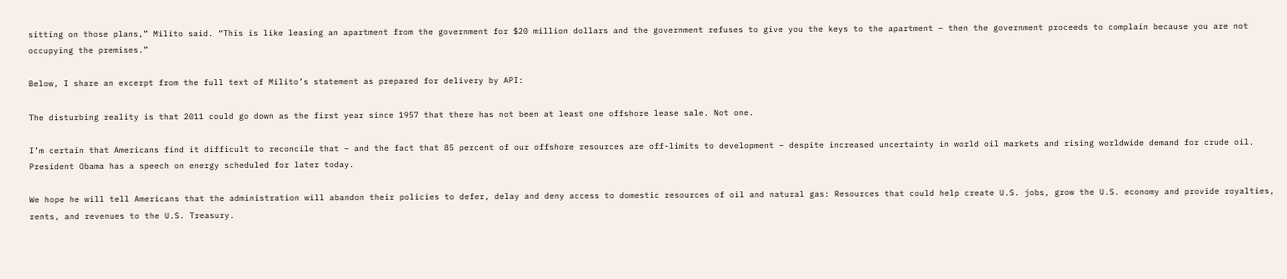sitting on those plans,” Milito said. “This is like leasing an apartment from the government for $20 million dollars and the government refuses to give you the keys to the apartment – then the government proceeds to complain because you are not occupying the premises.”

Below, I share an excerpt from the full text of Milito’s statement as prepared for delivery by API:

The disturbing reality is that 2011 could go down as the first year since 1957 that there has not been at least one offshore lease sale. Not one.

I’m certain that Americans find it difficult to reconcile that – and the fact that 85 percent of our offshore resources are off-limits to development – despite increased uncertainty in world oil markets and rising worldwide demand for crude oil.
President Obama has a speech on energy scheduled for later today.

We hope he will tell Americans that the administration will abandon their policies to defer, delay and deny access to domestic resources of oil and natural gas: Resources that could help create U.S. jobs, grow the U.S. economy and provide royalties, rents, and revenues to the U.S. Treasury.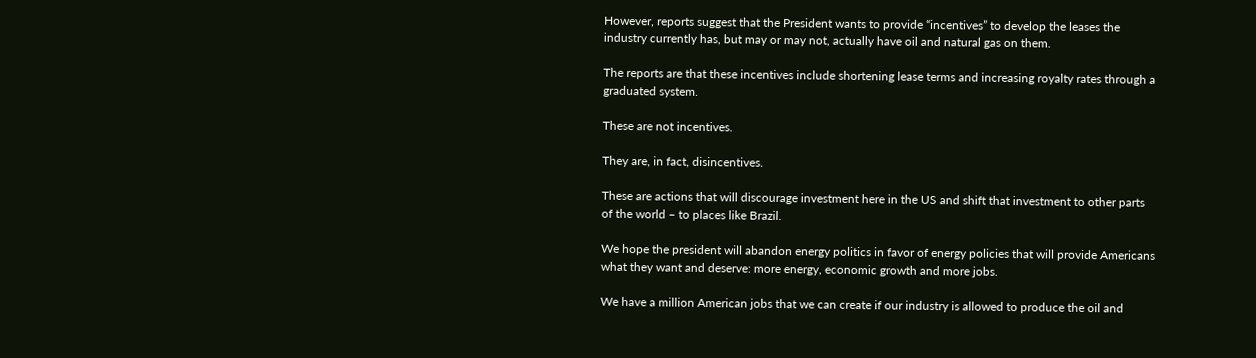However, reports suggest that the President wants to provide “incentives” to develop the leases the industry currently has, but may or may not, actually have oil and natural gas on them.

The reports are that these incentives include shortening lease terms and increasing royalty rates through a graduated system.

These are not incentives.

They are, in fact, disincentives.

These are actions that will discourage investment here in the US and shift that investment to other parts of the world – to places like Brazil.

We hope the president will abandon energy politics in favor of energy policies that will provide Americans what they want and deserve: more energy, economic growth and more jobs.

We have a million American jobs that we can create if our industry is allowed to produce the oil and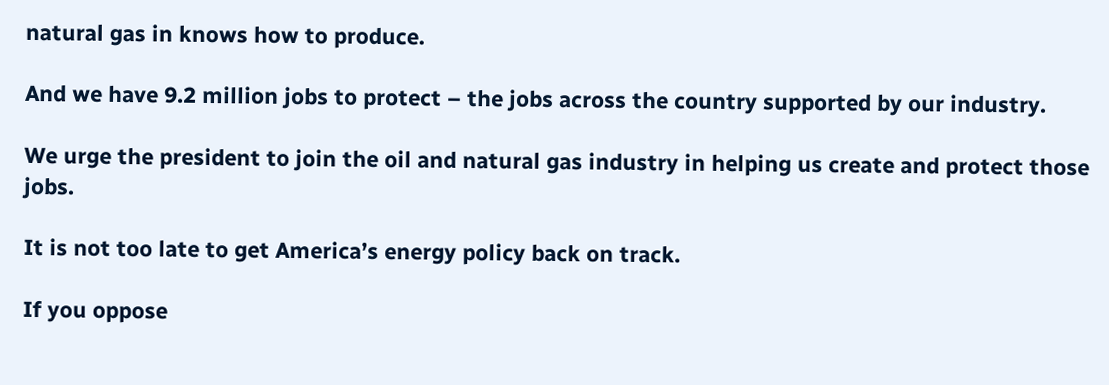natural gas in knows how to produce.

And we have 9.2 million jobs to protect – the jobs across the country supported by our industry.

We urge the president to join the oil and natural gas industry in helping us create and protect those jobs.

It is not too late to get America’s energy policy back on track.

If you oppose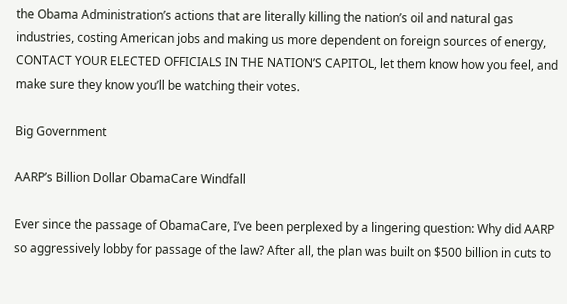the Obama Administration’s actions that are literally killing the nation’s oil and natural gas industries, costing American jobs and making us more dependent on foreign sources of energy, CONTACT YOUR ELECTED OFFICIALS IN THE NATION’S CAPITOL, let them know how you feel, and make sure they know you’ll be watching their votes.

Big Government

AARP’s Billion Dollar ObamaCare Windfall

Ever since the passage of ObamaCare, I’ve been perplexed by a lingering question: Why did AARP so aggressively lobby for passage of the law? After all, the plan was built on $500 billion in cuts to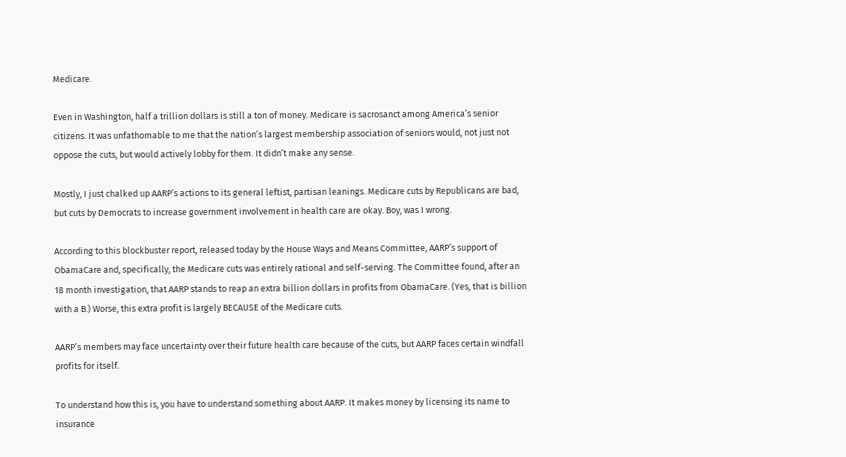Medicare.

Even in Washington, half a trillion dollars is still a ton of money. Medicare is sacrosanct among America’s senior citizens. It was unfathomable to me that the nation’s largest membership association of seniors would, not just not oppose the cuts, but would actively lobby for them. It didn’t make any sense.

Mostly, I just chalked up AARP’s actions to its general leftist, partisan leanings. Medicare cuts by Republicans are bad, but cuts by Democrats to increase government involvement in health care are okay. Boy, was I wrong.

According to this blockbuster report, released today by the House Ways and Means Committee, AARP’s support of ObamaCare and, specifically, the Medicare cuts was entirely rational and self-serving. The Committee found, after an 18 month investigation, that AARP stands to reap an extra billion dollars in profits from ObamaCare. (Yes, that is billion with a B.) Worse, this extra profit is largely BECAUSE of the Medicare cuts.

AARP’s members may face uncertainty over their future health care because of the cuts, but AARP faces certain windfall profits for itself.

To understand how this is, you have to understand something about AARP. It makes money by licensing its name to insurance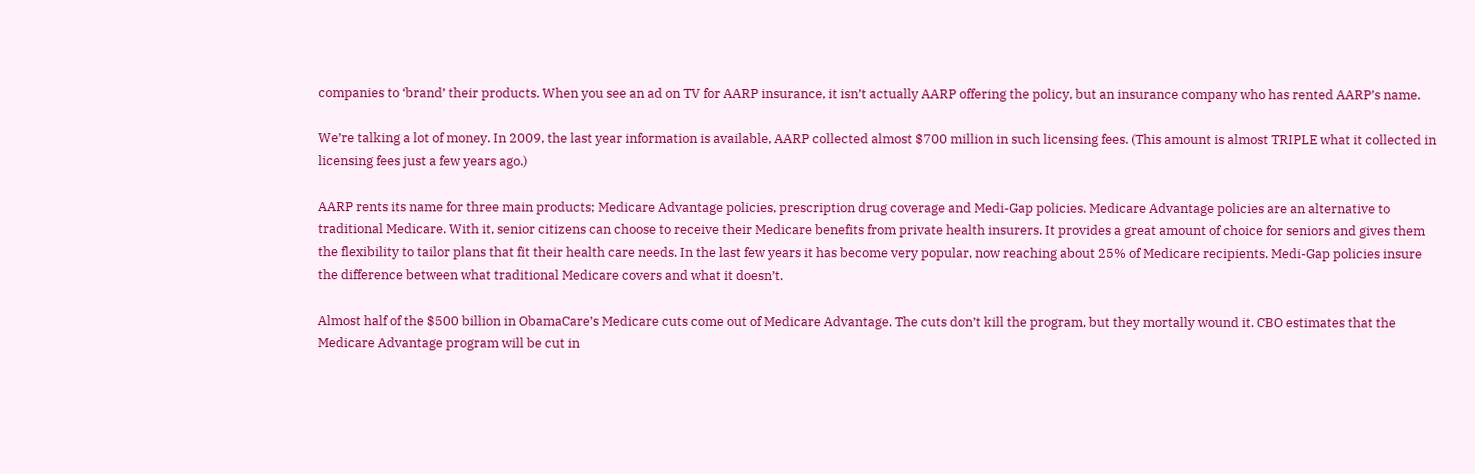companies to ‘brand’ their products. When you see an ad on TV for AARP insurance, it isn’t actually AARP offering the policy, but an insurance company who has rented AARP’s name.

We’re talking a lot of money. In 2009, the last year information is available, AARP collected almost $700 million in such licensing fees. (This amount is almost TRIPLE what it collected in licensing fees just a few years ago.)

AARP rents its name for three main products; Medicare Advantage policies, prescription drug coverage and Medi-Gap policies. Medicare Advantage policies are an alternative to traditional Medicare. With it, senior citizens can choose to receive their Medicare benefits from private health insurers. It provides a great amount of choice for seniors and gives them the flexibility to tailor plans that fit their health care needs. In the last few years it has become very popular, now reaching about 25% of Medicare recipients. Medi-Gap policies insure the difference between what traditional Medicare covers and what it doesn’t.

Almost half of the $500 billion in ObamaCare’s Medicare cuts come out of Medicare Advantage. The cuts don’t kill the program, but they mortally wound it. CBO estimates that the Medicare Advantage program will be cut in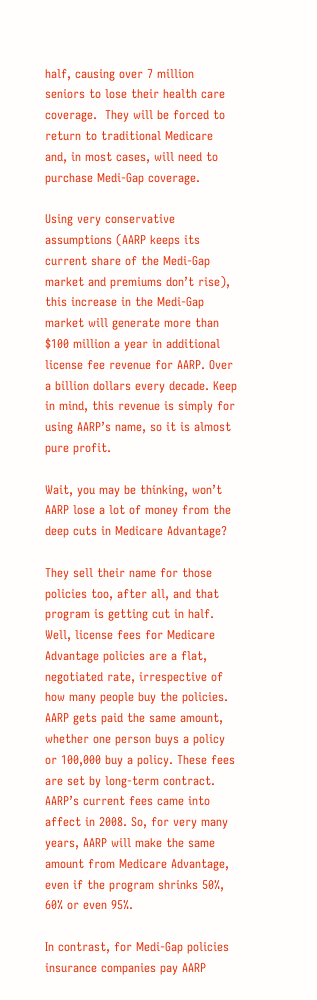half, causing over 7 million seniors to lose their health care coverage.  They will be forced to return to traditional Medicare and, in most cases, will need to purchase Medi-Gap coverage.

Using very conservative assumptions (AARP keeps its current share of the Medi-Gap market and premiums don’t rise), this increase in the Medi-Gap market will generate more than $100 million a year in additional license fee revenue for AARP. Over a billion dollars every decade. Keep in mind, this revenue is simply for using AARP’s name, so it is almost pure profit.

Wait, you may be thinking, won’t AARP lose a lot of money from the deep cuts in Medicare Advantage?

They sell their name for those policies too, after all, and that program is getting cut in half. Well, license fees for Medicare Advantage policies are a flat, negotiated rate, irrespective of how many people buy the policies. AARP gets paid the same amount, whether one person buys a policy or 100,000 buy a policy. These fees are set by long-term contract. AARP’s current fees came into affect in 2008. So, for very many years, AARP will make the same amount from Medicare Advantage, even if the program shrinks 50%, 60% or even 95%.

In contrast, for Medi-Gap policies insurance companies pay AARP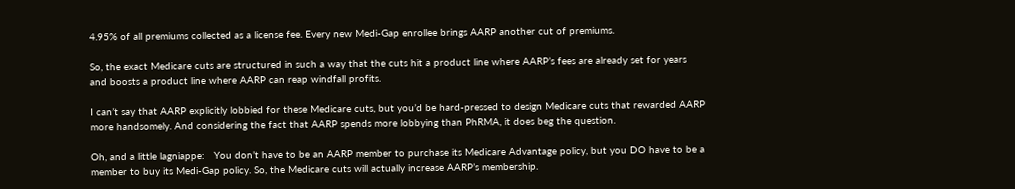4.95% of all premiums collected as a license fee. Every new Medi-Gap enrollee brings AARP another cut of premiums.

So, the exact Medicare cuts are structured in such a way that the cuts hit a product line where AARP’s fees are already set for years and boosts a product line where AARP can reap windfall profits.

I can’t say that AARP explicitly lobbied for these Medicare cuts, but you’d be hard-pressed to design Medicare cuts that rewarded AARP more handsomely. And considering the fact that AARP spends more lobbying than PhRMA, it does beg the question.

Oh, and a little lagniappe:   You don’t have to be an AARP member to purchase its Medicare Advantage policy, but you DO have to be a member to buy its Medi-Gap policy. So, the Medicare cuts will actually increase AARP’s membership.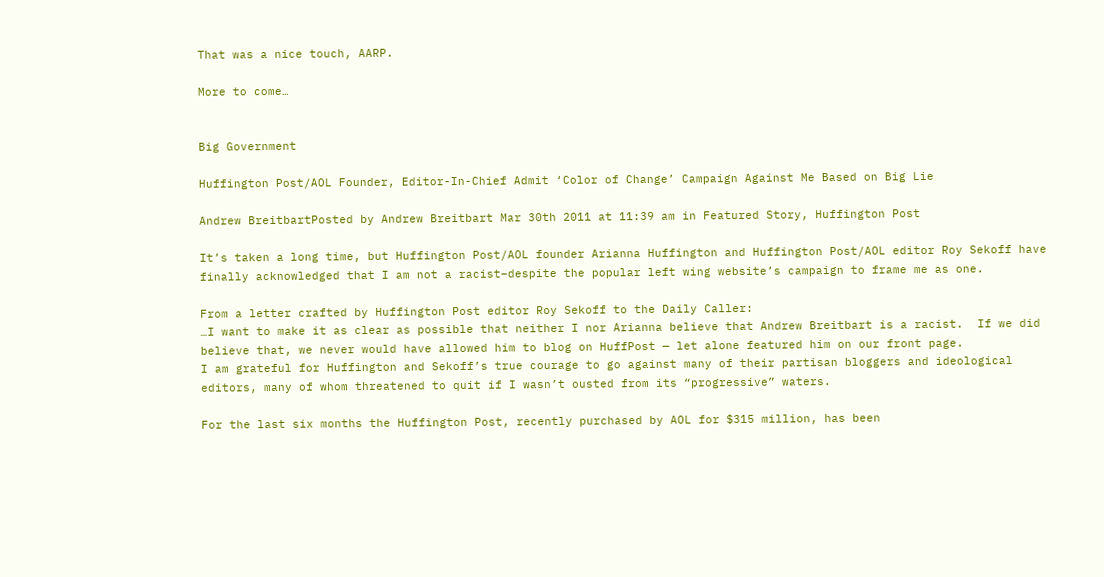That was a nice touch, AARP.

More to come…


Big Government

Huffington Post/AOL Founder, Editor-In-Chief Admit ‘Color of Change’ Campaign Against Me Based on Big Lie

Andrew BreitbartPosted by Andrew Breitbart Mar 30th 2011 at 11:39 am in Featured Story, Huffington Post

It’s taken a long time, but Huffington Post/AOL founder Arianna Huffington and Huffington Post/AOL editor Roy Sekoff have finally acknowledged that I am not a racist–despite the popular left wing website’s campaign to frame me as one.

From a letter crafted by Huffington Post editor Roy Sekoff to the Daily Caller:
…I want to make it as clear as possible that neither I nor Arianna believe that Andrew Breitbart is a racist.  If we did believe that, we never would have allowed him to blog on HuffPost — let alone featured him on our front page.
I am grateful for Huffington and Sekoff’s true courage to go against many of their partisan bloggers and ideological editors, many of whom threatened to quit if I wasn’t ousted from its “progressive” waters.

For the last six months the Huffington Post, recently purchased by AOL for $315 million, has been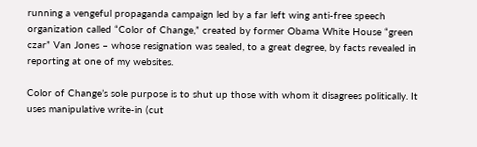running a vengeful propaganda campaign led by a far left wing anti-free speech organization called “Color of Change,” created by former Obama White House “green czar” Van Jones – whose resignation was sealed, to a great degree, by facts revealed in reporting at one of my websites.

Color of Change’s sole purpose is to shut up those with whom it disagrees politically. It uses manipulative write-in (cut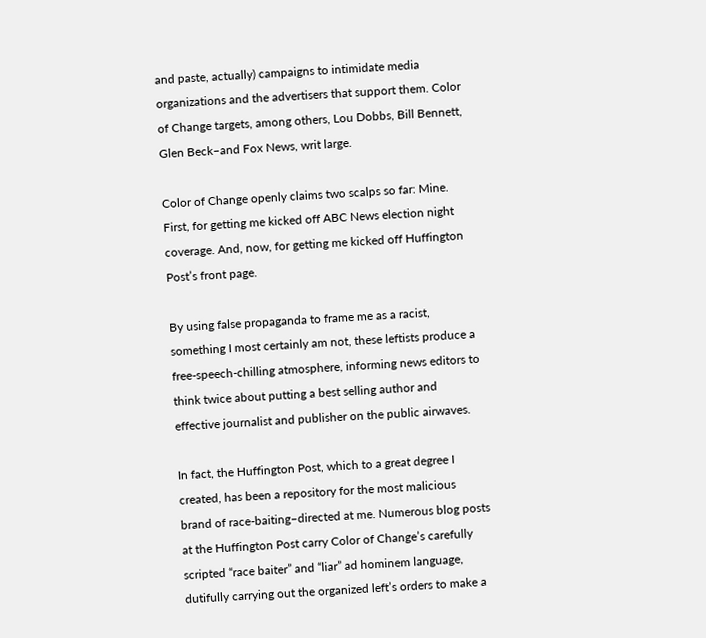and paste, actually) campaigns to intimidate media organizations and the advertisers that support them. Color of Change targets, among others, Lou Dobbs, Bill Bennett, Glen Beck–and Fox News, writ large.

Color of Change openly claims two scalps so far: Mine. First, for getting me kicked off ABC News election night coverage. And, now, for getting me kicked off Huffington Post’s front page.

By using false propaganda to frame me as a racist, something I most certainly am not, these leftists produce a free-speech-chilling atmosphere, informing news editors to think twice about putting a best selling author and effective journalist and publisher on the public airwaves.

In fact, the Huffington Post, which to a great degree I created, has been a repository for the most malicious brand of race-baiting–directed at me. Numerous blog posts at the Huffington Post carry Color of Change’s carefully scripted “race baiter” and “liar” ad hominem language, dutifully carrying out the organized left’s orders to make a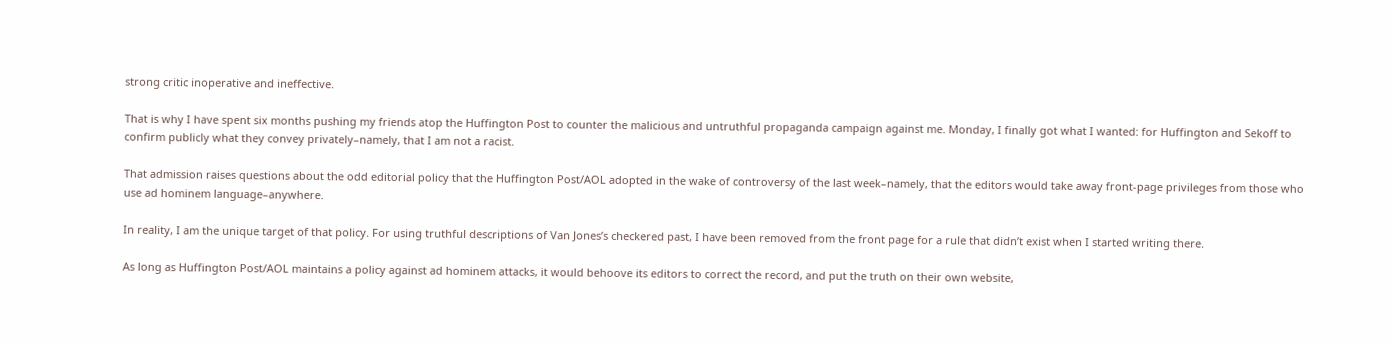strong critic inoperative and ineffective.

That is why I have spent six months pushing my friends atop the Huffington Post to counter the malicious and untruthful propaganda campaign against me. Monday, I finally got what I wanted: for Huffington and Sekoff to confirm publicly what they convey privately–namely, that I am not a racist.

That admission raises questions about the odd editorial policy that the Huffington Post/AOL adopted in the wake of controversy of the last week–namely, that the editors would take away front-page privileges from those who use ad hominem language–anywhere.

In reality, I am the unique target of that policy. For using truthful descriptions of Van Jones’s checkered past, I have been removed from the front page for a rule that didn’t exist when I started writing there.

As long as Huffington Post/AOL maintains a policy against ad hominem attacks, it would behoove its editors to correct the record, and put the truth on their own website,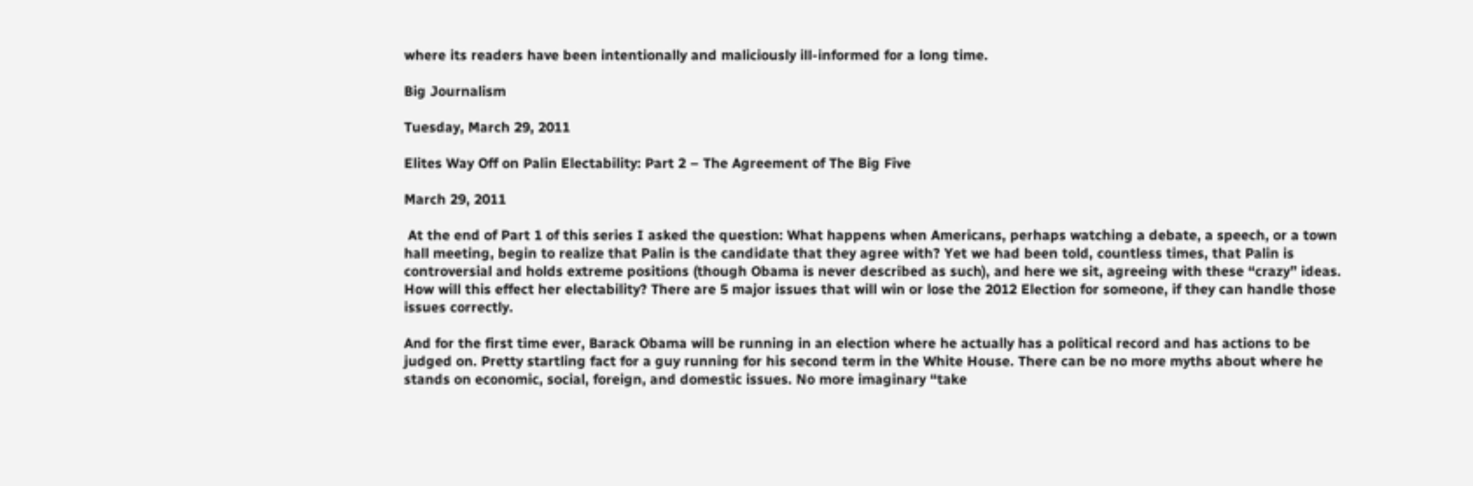where its readers have been intentionally and maliciously ill-informed for a long time.

Big Journalism

Tuesday, March 29, 2011

Elites Way Off on Palin Electability: Part 2 – The Agreement of The Big Five

March 29, 2011

 At the end of Part 1 of this series I asked the question: What happens when Americans, perhaps watching a debate, a speech, or a town hall meeting, begin to realize that Palin is the candidate that they agree with? Yet we had been told, countless times, that Palin is controversial and holds extreme positions (though Obama is never described as such), and here we sit, agreeing with these “crazy” ideas. How will this effect her electability? There are 5 major issues that will win or lose the 2012 Election for someone, if they can handle those issues correctly.

And for the first time ever, Barack Obama will be running in an election where he actually has a political record and has actions to be judged on. Pretty startling fact for a guy running for his second term in the White House. There can be no more myths about where he stands on economic, social, foreign, and domestic issues. No more imaginary “take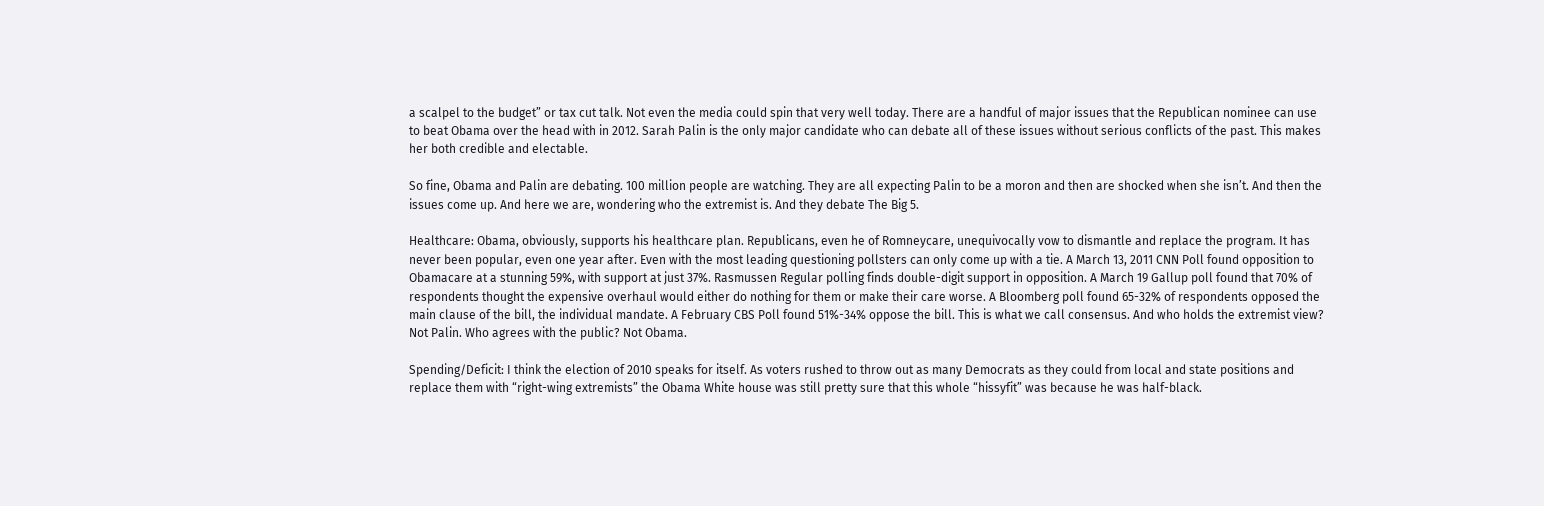a scalpel to the budget” or tax cut talk. Not even the media could spin that very well today. There are a handful of major issues that the Republican nominee can use to beat Obama over the head with in 2012. Sarah Palin is the only major candidate who can debate all of these issues without serious conflicts of the past. This makes her both credible and electable.

So fine, Obama and Palin are debating. 100 million people are watching. They are all expecting Palin to be a moron and then are shocked when she isn’t. And then the issues come up. And here we are, wondering who the extremist is. And they debate The Big 5.

Healthcare: Obama, obviously, supports his healthcare plan. Republicans, even he of Romneycare, unequivocally vow to dismantle and replace the program. It has never been popular, even one year after. Even with the most leading questioning pollsters can only come up with a tie. A March 13, 2011 CNN Poll found opposition to Obamacare at a stunning 59%, with support at just 37%. Rasmussen Regular polling finds double-digit support in opposition. A March 19 Gallup poll found that 70% of respondents thought the expensive overhaul would either do nothing for them or make their care worse. A Bloomberg poll found 65-32% of respondents opposed the main clause of the bill, the individual mandate. A February CBS Poll found 51%-34% oppose the bill. This is what we call consensus. And who holds the extremist view? Not Palin. Who agrees with the public? Not Obama.

Spending/Deficit: I think the election of 2010 speaks for itself. As voters rushed to throw out as many Democrats as they could from local and state positions and replace them with “right-wing extremists” the Obama White house was still pretty sure that this whole “hissyfit” was because he was half-black.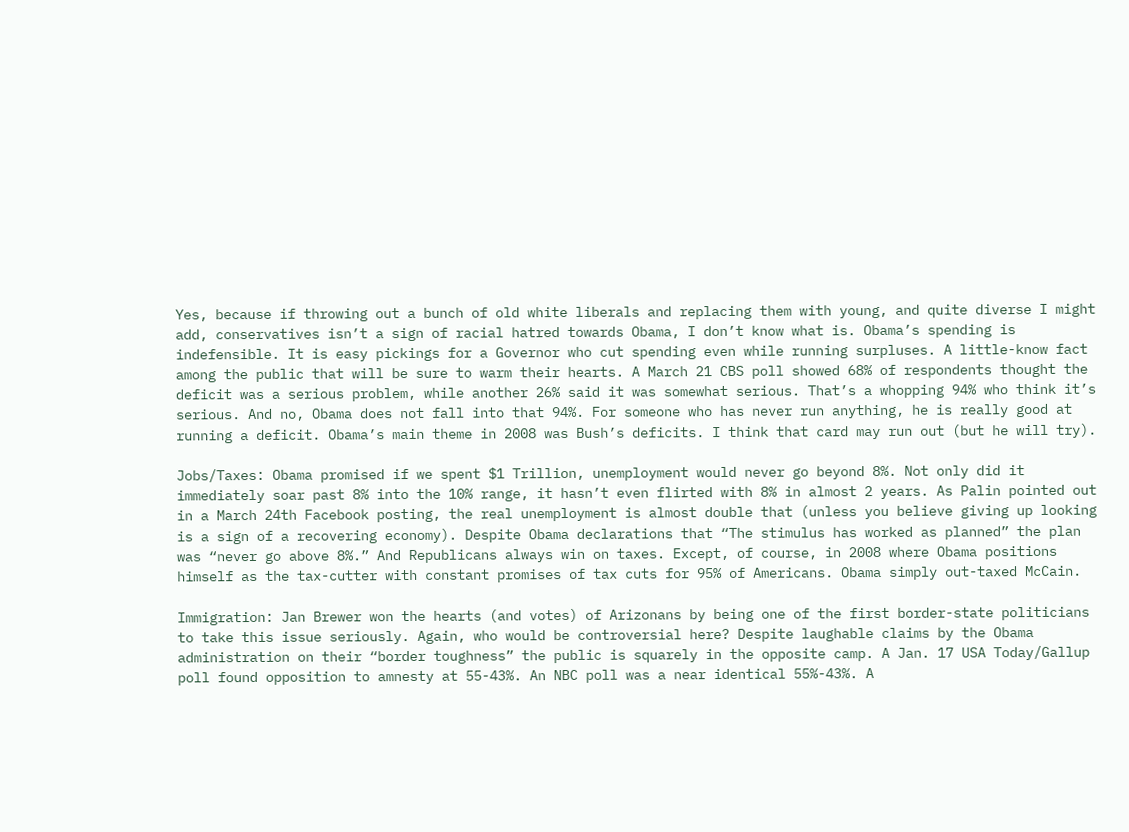Yes, because if throwing out a bunch of old white liberals and replacing them with young, and quite diverse I might add, conservatives isn’t a sign of racial hatred towards Obama, I don’t know what is. Obama’s spending is indefensible. It is easy pickings for a Governor who cut spending even while running surpluses. A little-know fact among the public that will be sure to warm their hearts. A March 21 CBS poll showed 68% of respondents thought the deficit was a serious problem, while another 26% said it was somewhat serious. That’s a whopping 94% who think it’s serious. And no, Obama does not fall into that 94%. For someone who has never run anything, he is really good at running a deficit. Obama’s main theme in 2008 was Bush’s deficits. I think that card may run out (but he will try).

Jobs/Taxes: Obama promised if we spent $1 Trillion, unemployment would never go beyond 8%. Not only did it immediately soar past 8% into the 10% range, it hasn’t even flirted with 8% in almost 2 years. As Palin pointed out in a March 24th Facebook posting, the real unemployment is almost double that (unless you believe giving up looking is a sign of a recovering economy). Despite Obama declarations that “The stimulus has worked as planned” the plan was “never go above 8%.” And Republicans always win on taxes. Except, of course, in 2008 where Obama positions himself as the tax-cutter with constant promises of tax cuts for 95% of Americans. Obama simply out-taxed McCain.

Immigration: Jan Brewer won the hearts (and votes) of Arizonans by being one of the first border-state politicians to take this issue seriously. Again, who would be controversial here? Despite laughable claims by the Obama administration on their “border toughness” the public is squarely in the opposite camp. A Jan. 17 USA Today/Gallup poll found opposition to amnesty at 55-43%. An NBC poll was a near identical 55%-43%. A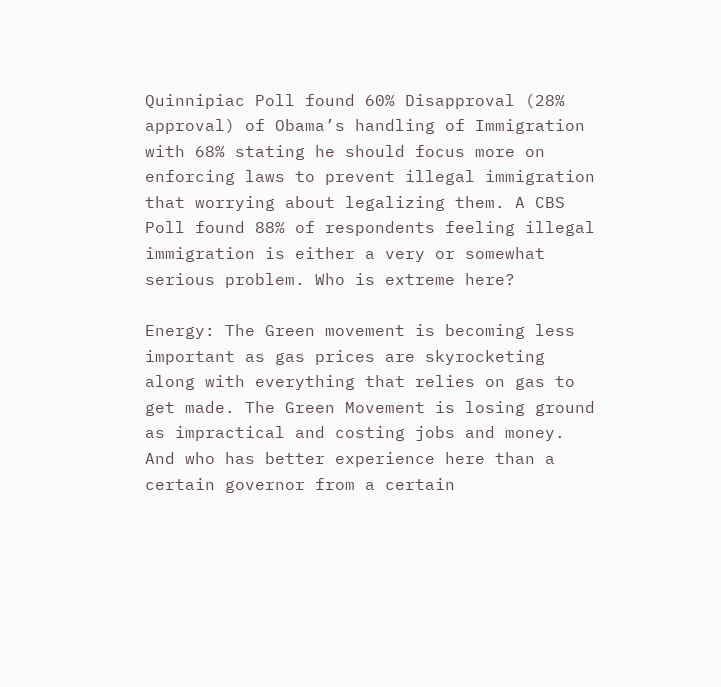Quinnipiac Poll found 60% Disapproval (28% approval) of Obama’s handling of Immigration with 68% stating he should focus more on enforcing laws to prevent illegal immigration that worrying about legalizing them. A CBS Poll found 88% of respondents feeling illegal immigration is either a very or somewhat serious problem. Who is extreme here?

Energy: The Green movement is becoming less important as gas prices are skyrocketing along with everything that relies on gas to get made. The Green Movement is losing ground as impractical and costing jobs and money. And who has better experience here than a certain governor from a certain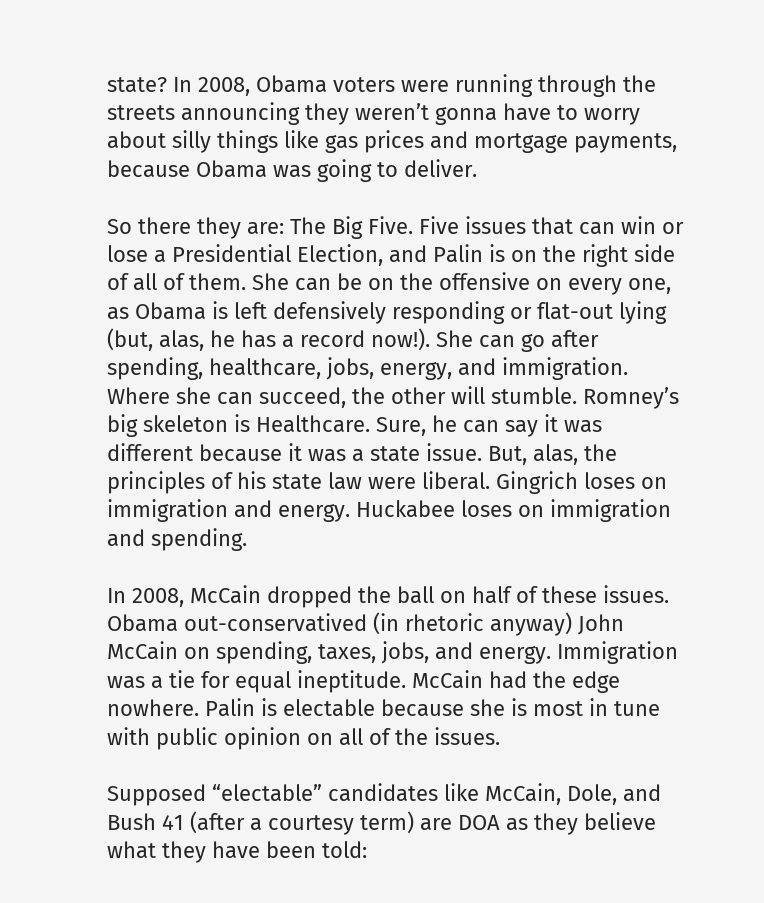state? In 2008, Obama voters were running through the streets announcing they weren’t gonna have to worry about silly things like gas prices and mortgage payments, because Obama was going to deliver.

So there they are: The Big Five. Five issues that can win or lose a Presidential Election, and Palin is on the right side of all of them. She can be on the offensive on every one, as Obama is left defensively responding or flat-out lying (but, alas, he has a record now!). She can go after spending, healthcare, jobs, energy, and immigration. Where she can succeed, the other will stumble. Romney’s big skeleton is Healthcare. Sure, he can say it was different because it was a state issue. But, alas, the principles of his state law were liberal. Gingrich loses on immigration and energy. Huckabee loses on immigration and spending.

In 2008, McCain dropped the ball on half of these issues. Obama out-conservatived (in rhetoric anyway) John McCain on spending, taxes, jobs, and energy. Immigration was a tie for equal ineptitude. McCain had the edge nowhere. Palin is electable because she is most in tune with public opinion on all of the issues.

Supposed “electable” candidates like McCain, Dole, and Bush 41 (after a courtesy term) are DOA as they believe what they have been told: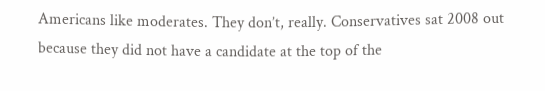Americans like moderates. They don’t, really. Conservatives sat 2008 out because they did not have a candidate at the top of the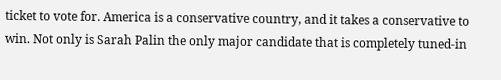ticket to vote for. America is a conservative country, and it takes a conservative to win. Not only is Sarah Palin the only major candidate that is completely tuned-in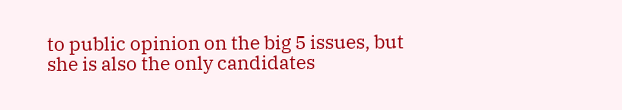to public opinion on the big 5 issues, but she is also the only candidates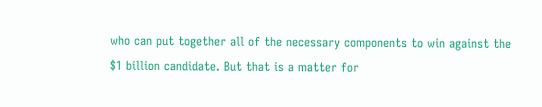who can put together all of the necessary components to win against the $1 billion candidate. But that is a matter for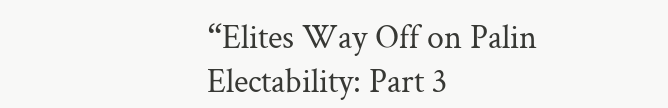“Elites Way Off on Palin Electability: Part 3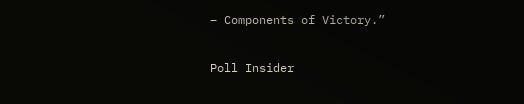– Components of Victory.”

Poll Insider